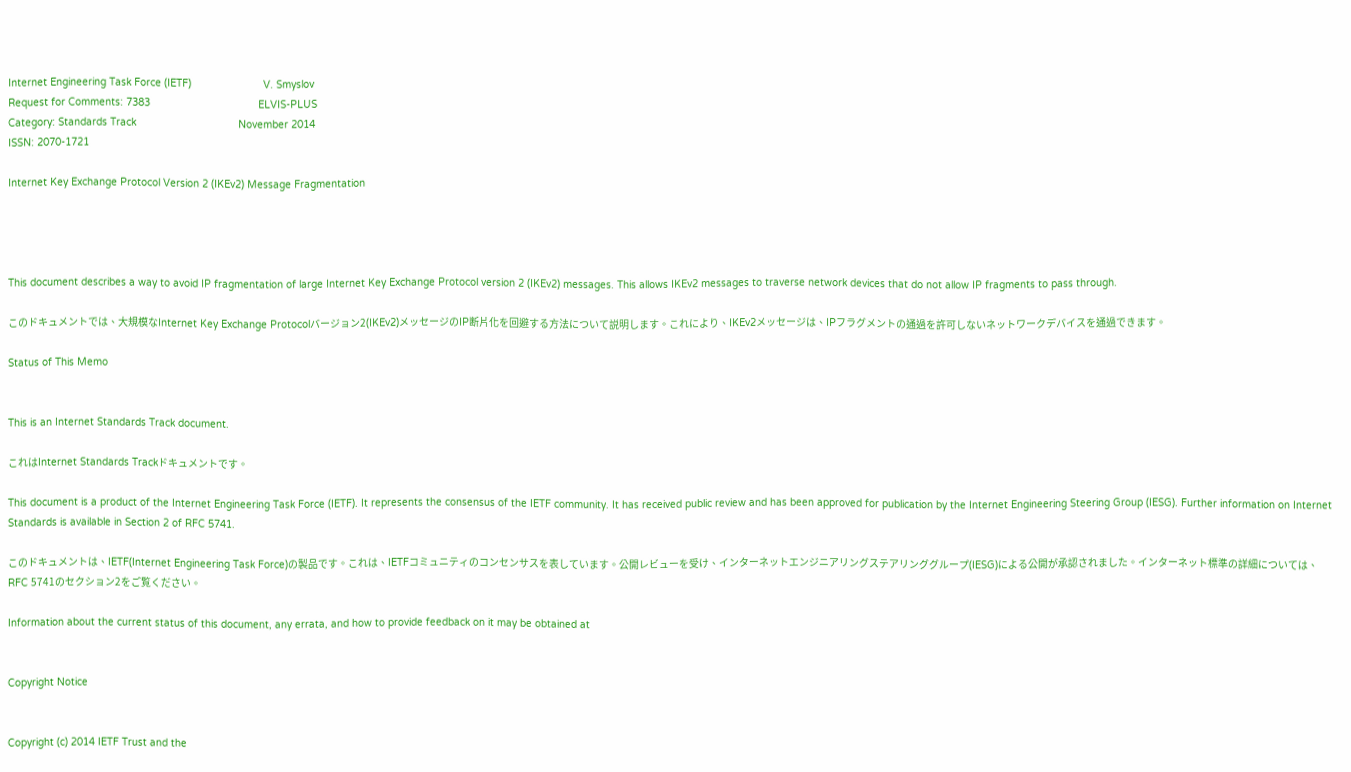Internet Engineering Task Force (IETF)                        V. Smyslov
Request for Comments: 7383                                    ELVIS-PLUS
Category: Standards Track                                  November 2014
ISSN: 2070-1721

Internet Key Exchange Protocol Version 2 (IKEv2) Message Fragmentation




This document describes a way to avoid IP fragmentation of large Internet Key Exchange Protocol version 2 (IKEv2) messages. This allows IKEv2 messages to traverse network devices that do not allow IP fragments to pass through.

このドキュメントでは、大規模なInternet Key Exchange Protocolバージョン2(IKEv2)メッセージのIP断片化を回避する方法について説明します。これにより、IKEv2メッセージは、IPフラグメントの通過を許可しないネットワークデバイスを通過できます。

Status of This Memo


This is an Internet Standards Track document.

これはInternet Standards Trackドキュメントです。

This document is a product of the Internet Engineering Task Force (IETF). It represents the consensus of the IETF community. It has received public review and has been approved for publication by the Internet Engineering Steering Group (IESG). Further information on Internet Standards is available in Section 2 of RFC 5741.

このドキュメントは、IETF(Internet Engineering Task Force)の製品です。これは、IETFコミュニティのコンセンサスを表しています。公開レビューを受け、インターネットエンジニアリングステアリンググループ(IESG)による公開が承認されました。インターネット標準の詳細については、RFC 5741のセクション2をご覧ください。

Information about the current status of this document, any errata, and how to provide feedback on it may be obtained at


Copyright Notice


Copyright (c) 2014 IETF Trust and the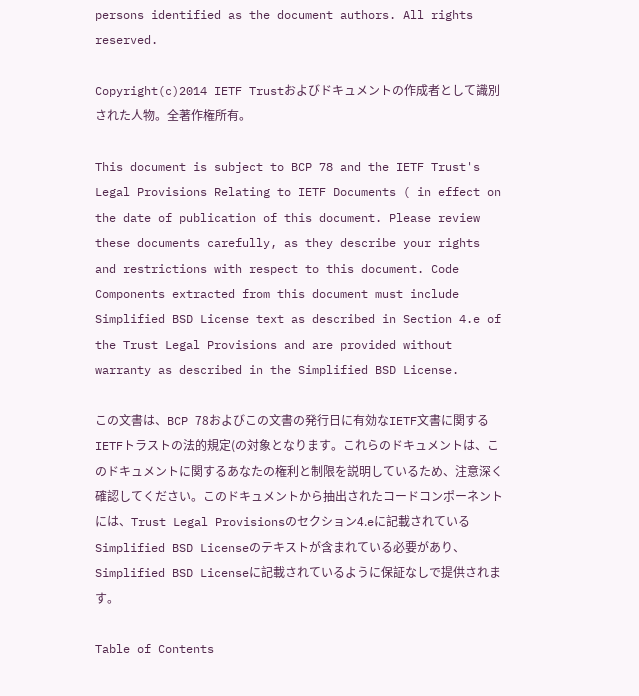persons identified as the document authors. All rights reserved.

Copyright(c)2014 IETF Trustおよびドキュメントの作成者として識別された人物。全著作権所有。

This document is subject to BCP 78 and the IETF Trust's Legal Provisions Relating to IETF Documents ( in effect on the date of publication of this document. Please review these documents carefully, as they describe your rights and restrictions with respect to this document. Code Components extracted from this document must include Simplified BSD License text as described in Section 4.e of the Trust Legal Provisions and are provided without warranty as described in the Simplified BSD License.

この文書は、BCP 78およびこの文書の発行日に有効なIETF文書に関するIETFトラストの法的規定(の対象となります。これらのドキュメントは、このドキュメントに関するあなたの権利と制限を説明しているため、注意深く確認してください。このドキュメントから抽出されたコードコンポーネントには、Trust Legal Provisionsのセクション4.eに記載されているSimplified BSD Licenseのテキストが含まれている必要があり、Simplified BSD Licenseに記載されているように保証なしで提供されます。

Table of Contents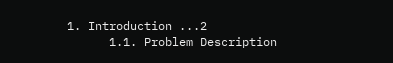1. Introduction ...2
      1.1. Problem Description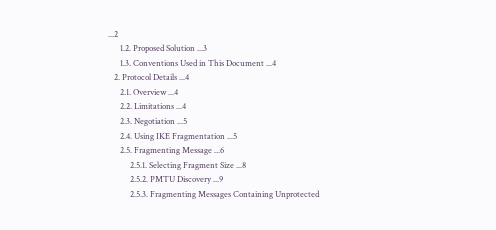...2
      1.2. Proposed Solution ...3
      1.3. Conventions Used in This Document ...4
   2. Protocol Details ...4
      2.1. Overview ...4
      2.2. Limitations ...4
      2.3. Negotiation ...5
      2.4. Using IKE Fragmentation ...5
      2.5. Fragmenting Message ...6
           2.5.1. Selecting Fragment Size ...8
           2.5.2. PMTU Discovery ...9
           2.5.3. Fragmenting Messages Containing Unprotected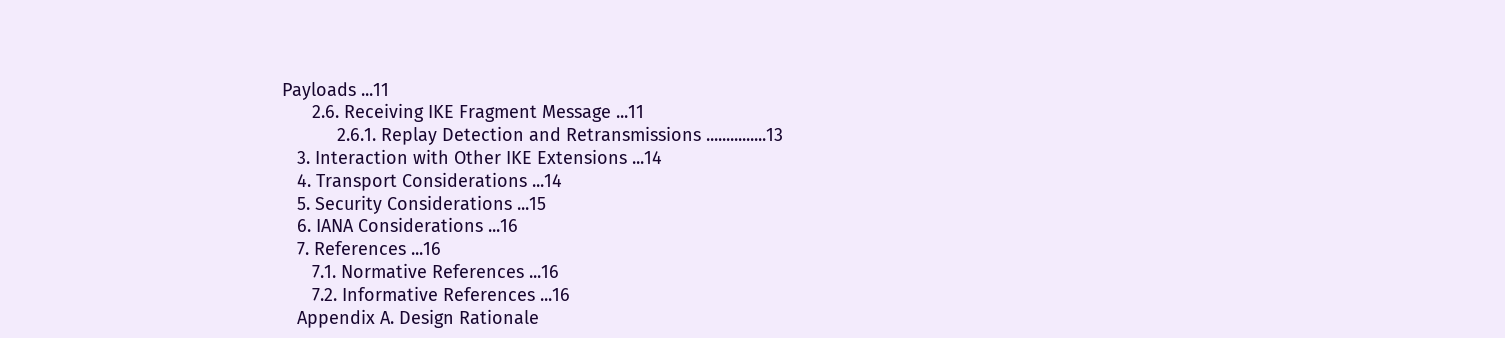Payloads ...11
      2.6. Receiving IKE Fragment Message ...11
           2.6.1. Replay Detection and Retransmissions ...............13
   3. Interaction with Other IKE Extensions ...14
   4. Transport Considerations ...14
   5. Security Considerations ...15
   6. IANA Considerations ...16
   7. References ...16
      7.1. Normative References ...16
      7.2. Informative References ...16
   Appendix A. Design Rationale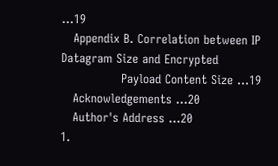...19
   Appendix B. Correlation between IP Datagram Size and Encrypted
               Payload Content Size ...19
   Acknowledgements ...20
   Author's Address ...20
1.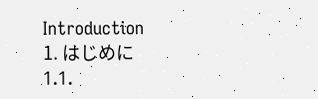Introduction
1. はじめに
1.1.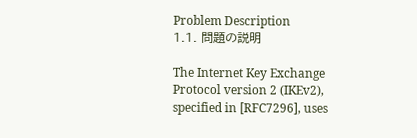Problem Description
1.1. 問題の説明

The Internet Key Exchange Protocol version 2 (IKEv2), specified in [RFC7296], uses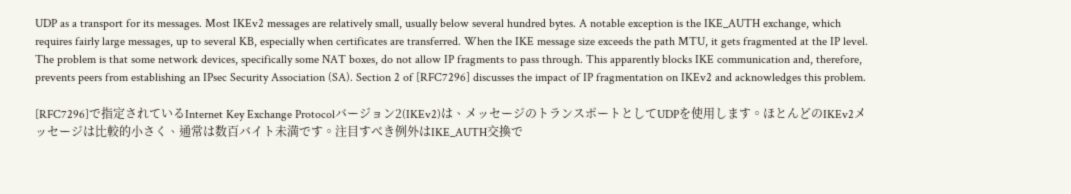UDP as a transport for its messages. Most IKEv2 messages are relatively small, usually below several hundred bytes. A notable exception is the IKE_AUTH exchange, which requires fairly large messages, up to several KB, especially when certificates are transferred. When the IKE message size exceeds the path MTU, it gets fragmented at the IP level. The problem is that some network devices, specifically some NAT boxes, do not allow IP fragments to pass through. This apparently blocks IKE communication and, therefore, prevents peers from establishing an IPsec Security Association (SA). Section 2 of [RFC7296] discusses the impact of IP fragmentation on IKEv2 and acknowledges this problem.

[RFC7296]で指定されているInternet Key Exchange Protocolバージョン2(IKEv2)は、メッセージのトランスポートとしてUDPを使用します。ほとんどのIKEv2メッセージは比較的小さく、通常は数百バイト未満です。注目すべき例外はIKE_AUTH交換で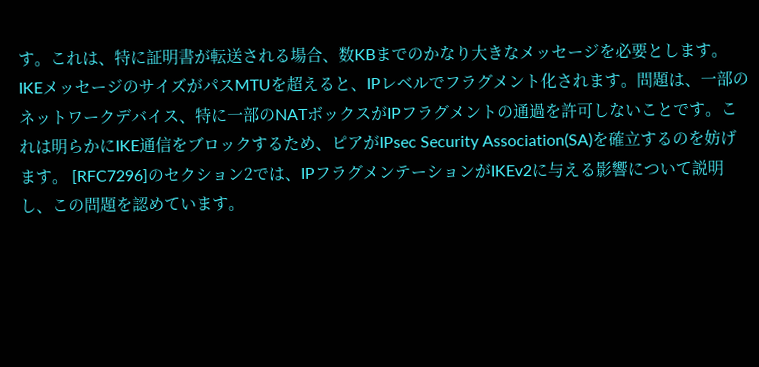す。これは、特に証明書が転送される場合、数KBまでのかなり大きなメッセージを必要とします。 IKEメッセージのサイズがパスMTUを超えると、IPレベルでフラグメント化されます。問題は、一部のネットワークデバイス、特に一部のNATボックスがIPフラグメントの通過を許可しないことです。これは明らかにIKE通信をブロックするため、ピアがIPsec Security Association(SA)を確立するのを妨げます。 [RFC7296]のセクション2では、IPフラグメンテーションがIKEv2に与える影響について説明し、この問題を認めています。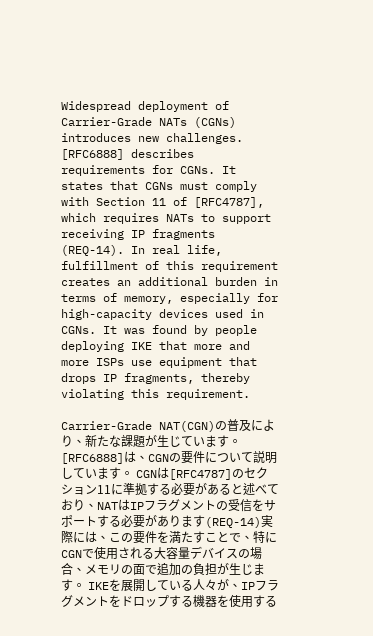Widespread deployment of Carrier-Grade NATs (CGNs) introduces new challenges. [RFC6888] describes requirements for CGNs. It states that CGNs must comply with Section 11 of [RFC4787], which requires NATs to support receiving IP fragments (REQ-14). In real life, fulfillment of this requirement creates an additional burden in terms of memory, especially for high-capacity devices used in CGNs. It was found by people deploying IKE that more and more ISPs use equipment that drops IP fragments, thereby violating this requirement.

Carrier-Grade NAT(CGN)の普及により、新たな課題が生じています。 [RFC6888]は、CGNの要件について説明しています。 CGNは[RFC4787]のセクション11に準拠する必要があると述べており、NATはIPフラグメントの受信をサポートする必要があります(REQ-14)実際には、この要件を満たすことで、特にCGNで使用される大容量デバイスの場合、メモリの面で追加の負担が生じます。 IKEを展開している人々が、IPフラグメントをドロップする機器を使用する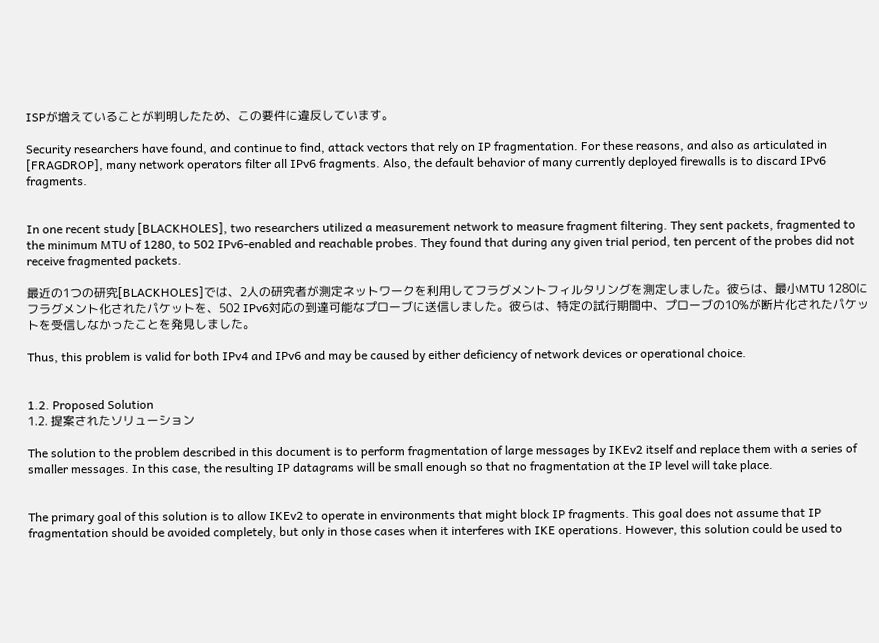ISPが増えていることが判明したため、この要件に違反しています。

Security researchers have found, and continue to find, attack vectors that rely on IP fragmentation. For these reasons, and also as articulated in [FRAGDROP], many network operators filter all IPv6 fragments. Also, the default behavior of many currently deployed firewalls is to discard IPv6 fragments.


In one recent study [BLACKHOLES], two researchers utilized a measurement network to measure fragment filtering. They sent packets, fragmented to the minimum MTU of 1280, to 502 IPv6-enabled and reachable probes. They found that during any given trial period, ten percent of the probes did not receive fragmented packets.

最近の1つの研究[BLACKHOLES]では、2人の研究者が測定ネットワークを利用してフラグメントフィルタリングを測定しました。彼らは、最小MTU 1280にフラグメント化されたパケットを、502 IPv6対応の到達可能なプローブに送信しました。彼らは、特定の試行期間中、プローブの10%が断片化されたパケットを受信しなかったことを発見しました。

Thus, this problem is valid for both IPv4 and IPv6 and may be caused by either deficiency of network devices or operational choice.


1.2. Proposed Solution
1.2. 提案されたソリューション

The solution to the problem described in this document is to perform fragmentation of large messages by IKEv2 itself and replace them with a series of smaller messages. In this case, the resulting IP datagrams will be small enough so that no fragmentation at the IP level will take place.


The primary goal of this solution is to allow IKEv2 to operate in environments that might block IP fragments. This goal does not assume that IP fragmentation should be avoided completely, but only in those cases when it interferes with IKE operations. However, this solution could be used to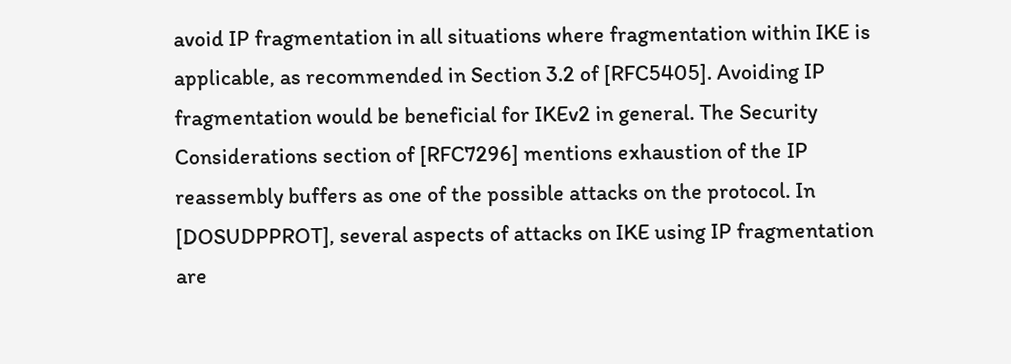avoid IP fragmentation in all situations where fragmentation within IKE is applicable, as recommended in Section 3.2 of [RFC5405]. Avoiding IP fragmentation would be beneficial for IKEv2 in general. The Security Considerations section of [RFC7296] mentions exhaustion of the IP reassembly buffers as one of the possible attacks on the protocol. In [DOSUDPPROT], several aspects of attacks on IKE using IP fragmentation are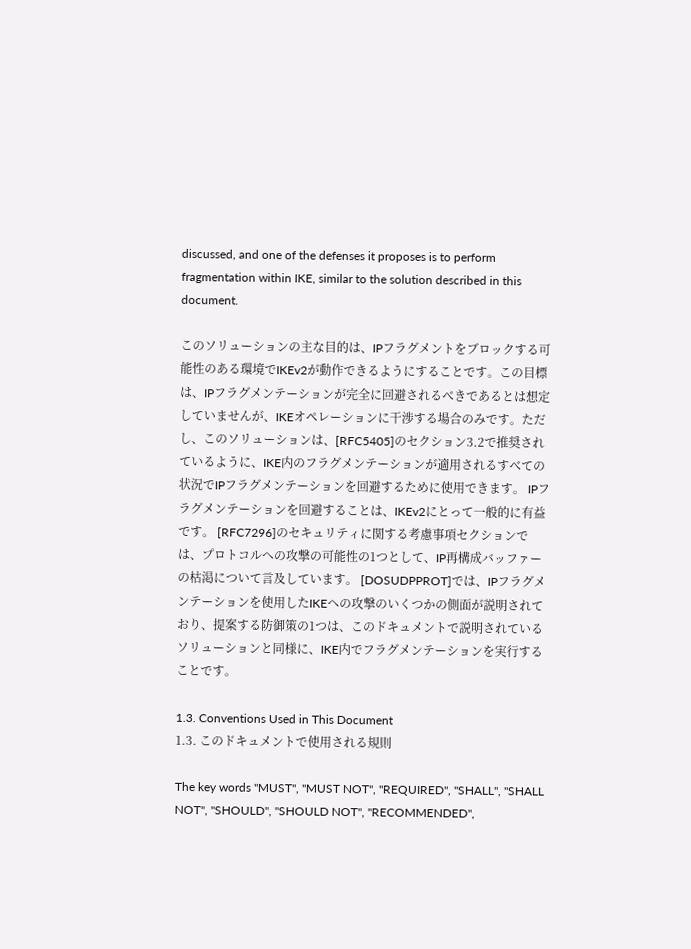discussed, and one of the defenses it proposes is to perform fragmentation within IKE, similar to the solution described in this document.

このソリューションの主な目的は、IPフラグメントをブロックする可能性のある環境でIKEv2が動作できるようにすることです。この目標は、IPフラグメンテーションが完全に回避されるべきであるとは想定していませんが、IKEオペレーションに干渉する場合のみです。ただし、このソリューションは、[RFC5405]のセクション3.2で推奨されているように、IKE内のフラグメンテーションが適用されるすべての状況でIPフラグメンテーションを回避するために使用できます。 IPフラグメンテーションを回避することは、IKEv2にとって一般的に有益です。 [RFC7296]のセキュリティに関する考慮事項セクションでは、プロトコルへの攻撃の可能性の1つとして、IP再構成バッファーの枯渇について言及しています。 [DOSUDPPROT]では、IPフラグメンテーションを使用したIKEへの攻撃のいくつかの側面が説明されており、提案する防御策の1つは、このドキュメントで説明されているソリューションと同様に、IKE内でフラグメンテーションを実行することです。

1.3. Conventions Used in This Document
1.3. このドキュメントで使用される規則

The key words "MUST", "MUST NOT", "REQUIRED", "SHALL", "SHALL NOT", "SHOULD", "SHOULD NOT", "RECOMMENDED",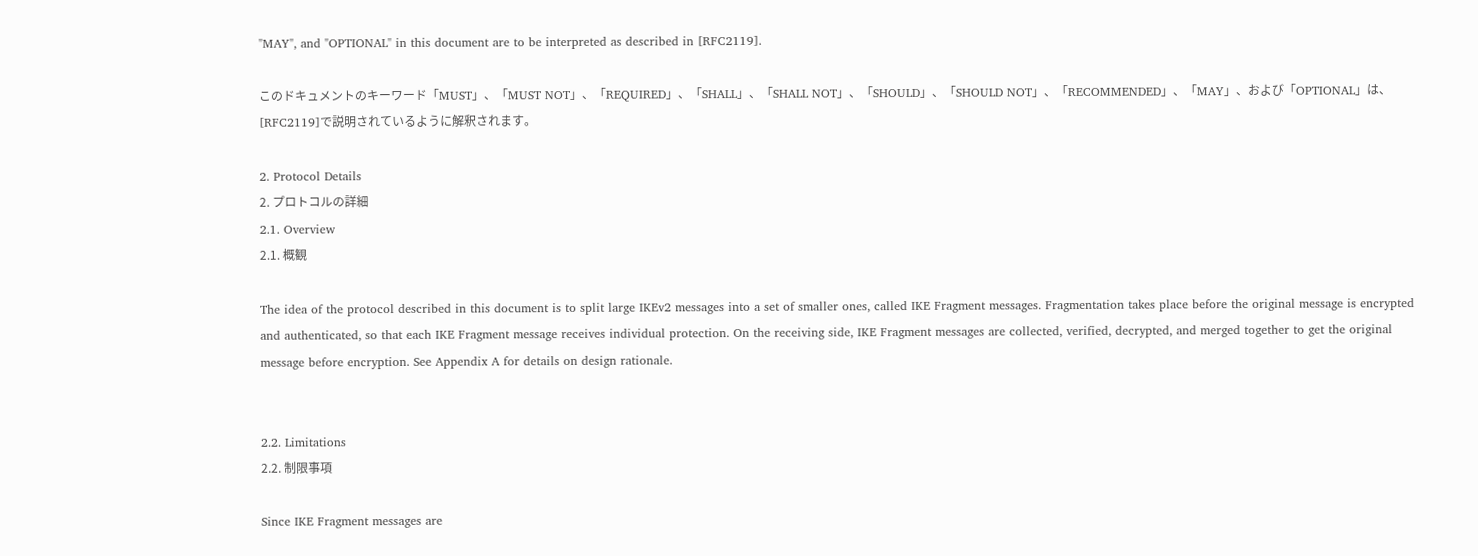"MAY", and "OPTIONAL" in this document are to be interpreted as described in [RFC2119].

このドキュメントのキーワード「MUST」、「MUST NOT」、「REQUIRED」、「SHALL」、「SHALL NOT」、「SHOULD」、「SHOULD NOT」、「RECOMMENDED」、「MAY」、および「OPTIONAL」は、 [RFC2119]で説明されているように解釈されます。

2. Protocol Details
2. プロトコルの詳細
2.1. Overview
2.1. 概観

The idea of the protocol described in this document is to split large IKEv2 messages into a set of smaller ones, called IKE Fragment messages. Fragmentation takes place before the original message is encrypted and authenticated, so that each IKE Fragment message receives individual protection. On the receiving side, IKE Fragment messages are collected, verified, decrypted, and merged together to get the original message before encryption. See Appendix A for details on design rationale.


2.2. Limitations
2.2. 制限事項

Since IKE Fragment messages are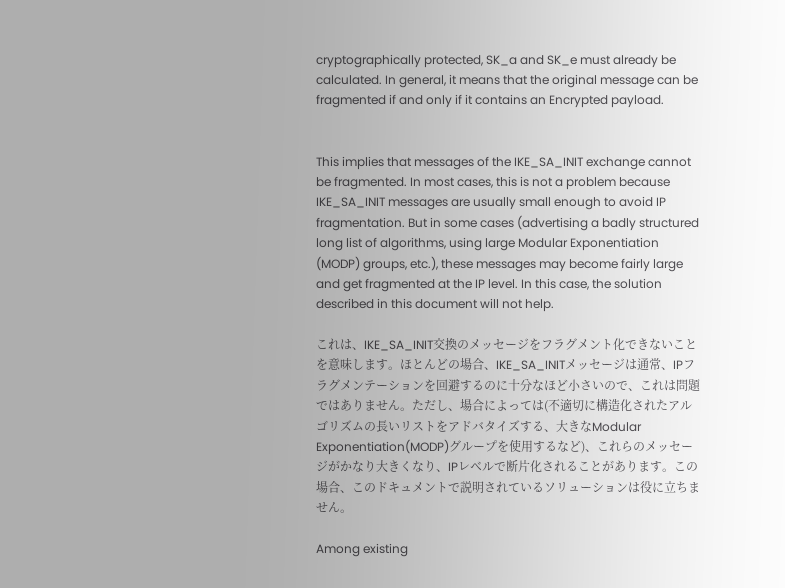cryptographically protected, SK_a and SK_e must already be calculated. In general, it means that the original message can be fragmented if and only if it contains an Encrypted payload.


This implies that messages of the IKE_SA_INIT exchange cannot be fragmented. In most cases, this is not a problem because IKE_SA_INIT messages are usually small enough to avoid IP fragmentation. But in some cases (advertising a badly structured long list of algorithms, using large Modular Exponentiation (MODP) groups, etc.), these messages may become fairly large and get fragmented at the IP level. In this case, the solution described in this document will not help.

これは、IKE_SA_INIT交換のメッセージをフラグメント化できないことを意味します。ほとんどの場合、IKE_SA_INITメッセージは通常、IPフラグメンテーションを回避するのに十分なほど小さいので、これは問題ではありません。ただし、場合によっては(不適切に構造化されたアルゴリズムの長いリストをアドバタイズする、大きなModular Exponentiation(MODP)グループを使用するなど)、これらのメッセージがかなり大きくなり、IPレベルで断片化されることがあります。この場合、このドキュメントで説明されているソリューションは役に立ちません。

Among existing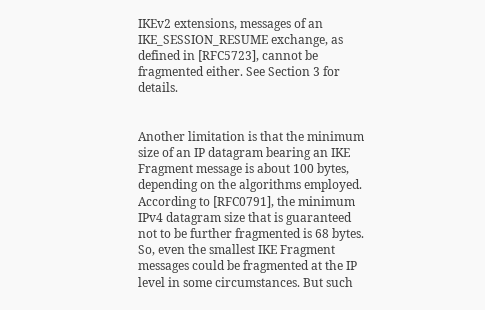IKEv2 extensions, messages of an IKE_SESSION_RESUME exchange, as defined in [RFC5723], cannot be fragmented either. See Section 3 for details.


Another limitation is that the minimum size of an IP datagram bearing an IKE Fragment message is about 100 bytes, depending on the algorithms employed. According to [RFC0791], the minimum IPv4 datagram size that is guaranteed not to be further fragmented is 68 bytes. So, even the smallest IKE Fragment messages could be fragmented at the IP level in some circumstances. But such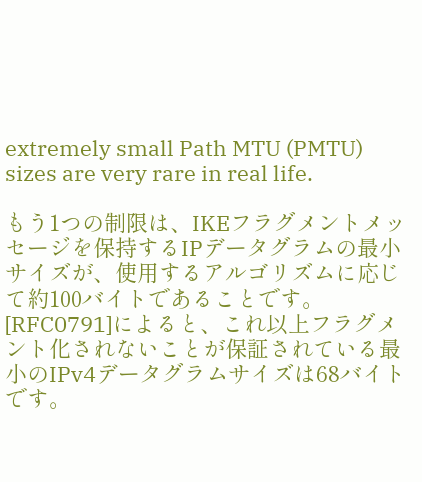extremely small Path MTU (PMTU) sizes are very rare in real life.

もう1つの制限は、IKEフラグメントメッセージを保持するIPデータグラムの最小サイズが、使用するアルゴリズムに応じて約100バイトであることです。 [RFC0791]によると、これ以上フラグメント化されないことが保証されている最小のIPv4データグラムサイズは68バイトです。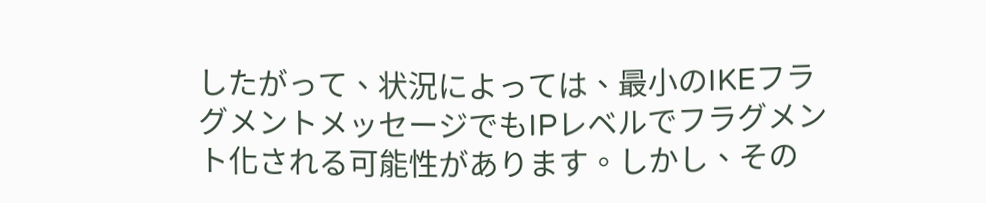したがって、状況によっては、最小のIKEフラグメントメッセージでもIPレベルでフラグメント化される可能性があります。しかし、その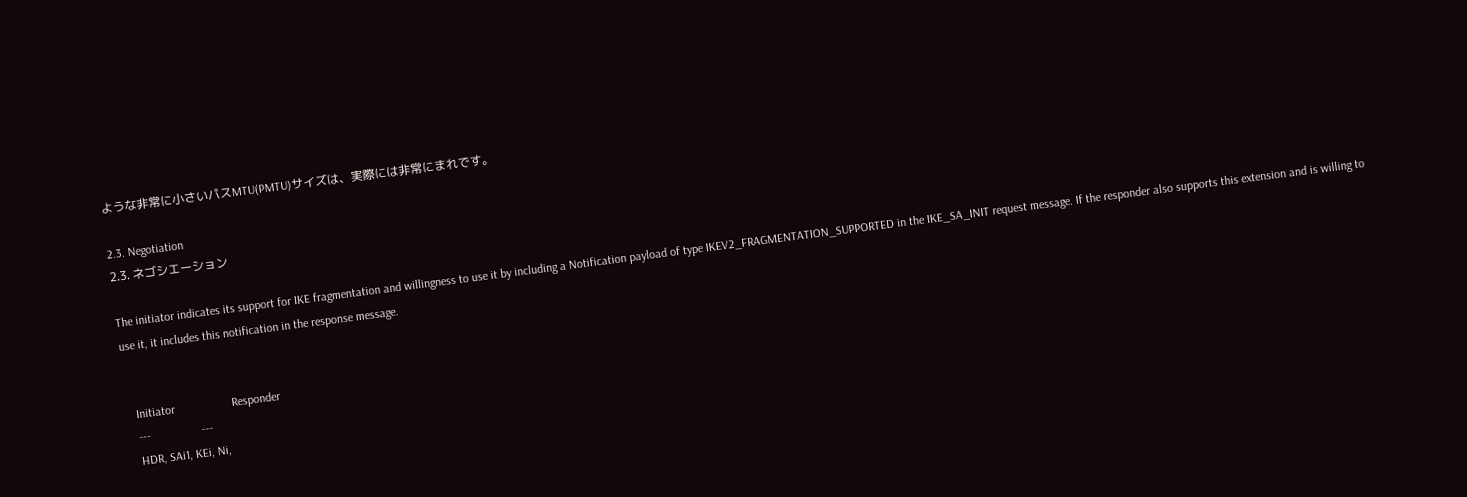ような非常に小さいパスMTU(PMTU)サイズは、実際には非常にまれです。

2.3. Negotiation
2.3. ネゴシエーション

The initiator indicates its support for IKE fragmentation and willingness to use it by including a Notification payload of type IKEV2_FRAGMENTATION_SUPPORTED in the IKE_SA_INIT request message. If the responder also supports this extension and is willing to use it, it includes this notification in the response message.


   Initiator                   Responder
   ---                 ---
   HDR, SAi1, KEi, Ni,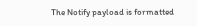The Notify payload is formatted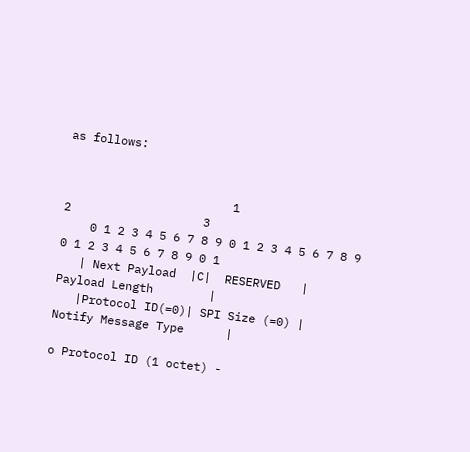as follows:


                        1                   2                   3
    0 1 2 3 4 5 6 7 8 9 0 1 2 3 4 5 6 7 8 9 0 1 2 3 4 5 6 7 8 9 0 1
   | Next Payload  |C|  RESERVED   |         Payload Length        |
   |Protocol ID(=0)| SPI Size (=0) |      Notify Message Type      |

o Protocol ID (1 octet) -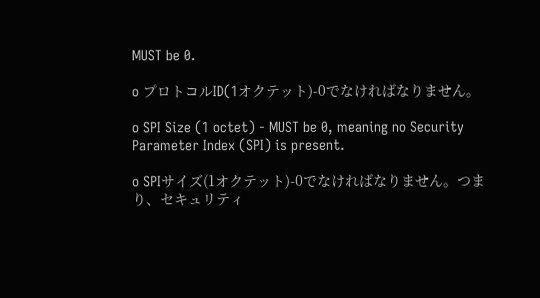MUST be 0.

o プロトコルID(1オクテット)-0でなければなりません。

o SPI Size (1 octet) - MUST be 0, meaning no Security Parameter Index (SPI) is present.

o SPIサイズ(1オクテット)-0でなければなりません。つまり、セキュリティ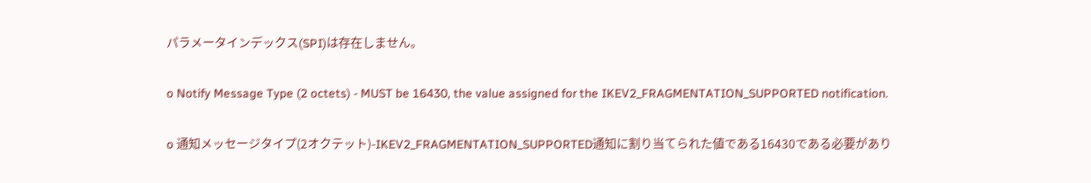パラメータインデックス(SPI)は存在しません。

o Notify Message Type (2 octets) - MUST be 16430, the value assigned for the IKEV2_FRAGMENTATION_SUPPORTED notification.

o 通知メッセージタイプ(2オクテット)-IKEV2_FRAGMENTATION_SUPPORTED通知に割り当てられた値である16430である必要があり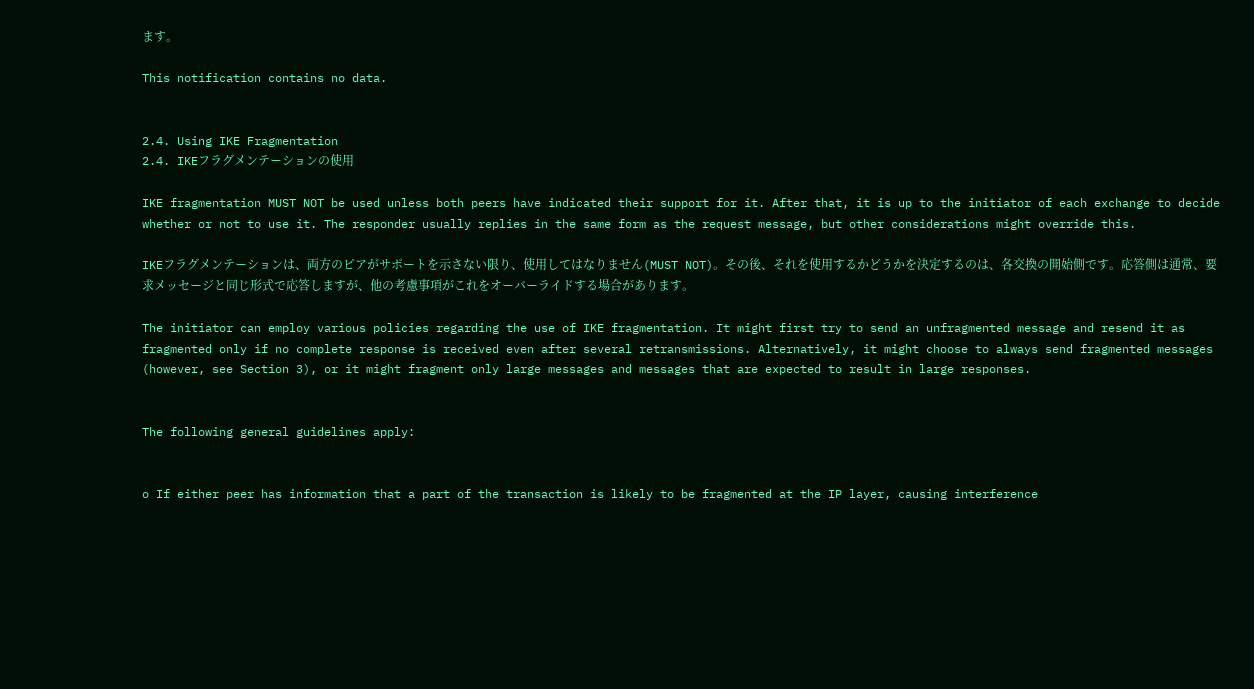ます。

This notification contains no data.


2.4. Using IKE Fragmentation
2.4. IKEフラグメンテーションの使用

IKE fragmentation MUST NOT be used unless both peers have indicated their support for it. After that, it is up to the initiator of each exchange to decide whether or not to use it. The responder usually replies in the same form as the request message, but other considerations might override this.

IKEフラグメンテーションは、両方のピアがサポートを示さない限り、使用してはなりません(MUST NOT)。その後、それを使用するかどうかを決定するのは、各交換の開始側です。応答側は通常、要求メッセージと同じ形式で応答しますが、他の考慮事項がこれをオーバーライドする場合があります。

The initiator can employ various policies regarding the use of IKE fragmentation. It might first try to send an unfragmented message and resend it as fragmented only if no complete response is received even after several retransmissions. Alternatively, it might choose to always send fragmented messages (however, see Section 3), or it might fragment only large messages and messages that are expected to result in large responses.


The following general guidelines apply:


o If either peer has information that a part of the transaction is likely to be fragmented at the IP layer, causing interference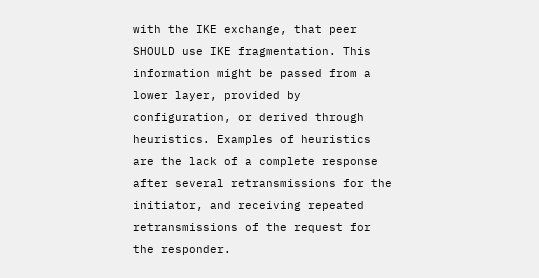with the IKE exchange, that peer SHOULD use IKE fragmentation. This information might be passed from a lower layer, provided by configuration, or derived through heuristics. Examples of heuristics are the lack of a complete response after several retransmissions for the initiator, and receiving repeated retransmissions of the request for the responder.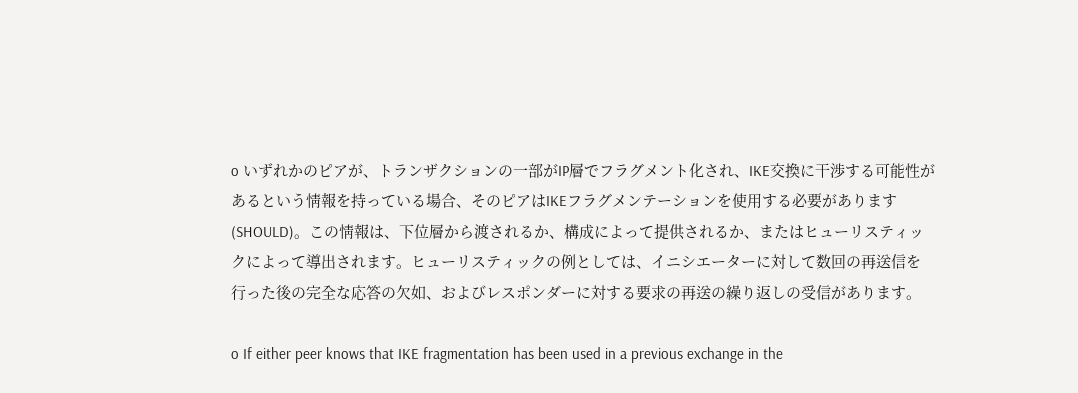o いずれかのピアが、トランザクションの一部がIP層でフラグメント化され、IKE交換に干渉する可能性があるという情報を持っている場合、そのピアはIKEフラグメンテーションを使用する必要があります(SHOULD)。この情報は、下位層から渡されるか、構成によって提供されるか、またはヒューリスティックによって導出されます。ヒューリスティックの例としては、イニシエーターに対して数回の再送信を行った後の完全な応答の欠如、およびレスポンダーに対する要求の再送の繰り返しの受信があります。

o If either peer knows that IKE fragmentation has been used in a previous exchange in the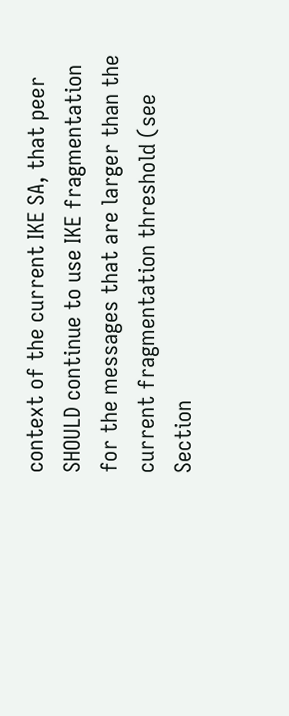context of the current IKE SA, that peer SHOULD continue to use IKE fragmentation for the messages that are larger than the current fragmentation threshold (see Section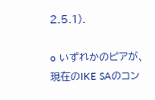2.5.1).

o いずれかのピアが、現在のIKE SAのコン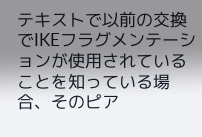テキストで以前の交換でIKEフラグメンテーションが使用されていることを知っている場合、そのピア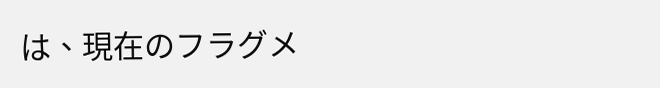は、現在のフラグメ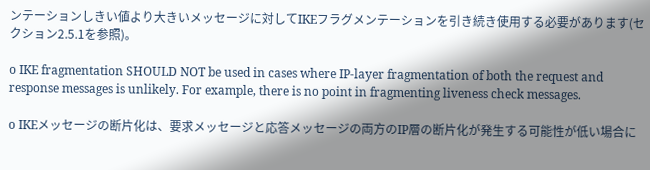ンテーションしきい値より大きいメッセージに対してIKEフラグメンテーションを引き続き使用する必要があります(セクション2.5.1を参照)。

o IKE fragmentation SHOULD NOT be used in cases where IP-layer fragmentation of both the request and response messages is unlikely. For example, there is no point in fragmenting liveness check messages.

o IKEメッセージの断片化は、要求メッセージと応答メッセージの両方のIP層の断片化が発生する可能性が低い場合に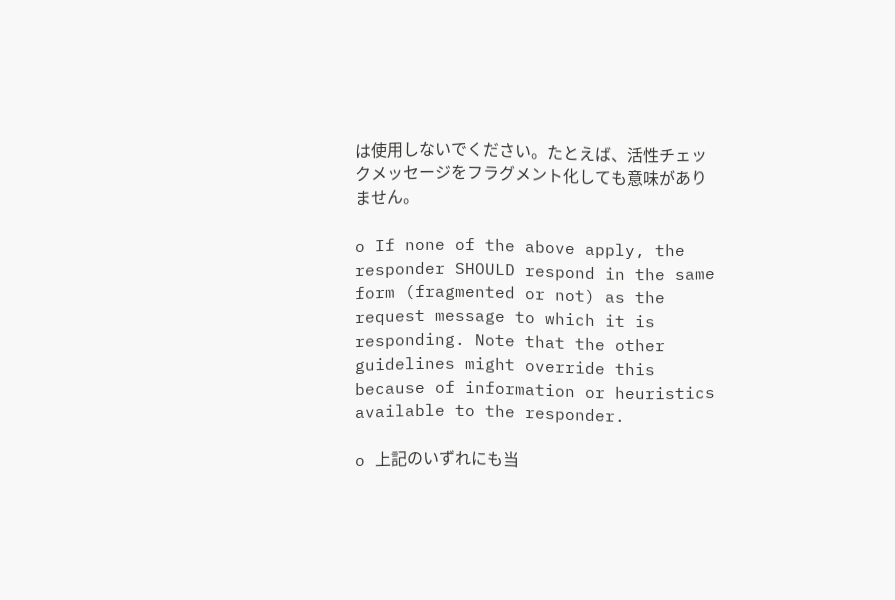は使用しないでください。たとえば、活性チェックメッセージをフラグメント化しても意味がありません。

o If none of the above apply, the responder SHOULD respond in the same form (fragmented or not) as the request message to which it is responding. Note that the other guidelines might override this because of information or heuristics available to the responder.

o 上記のいずれにも当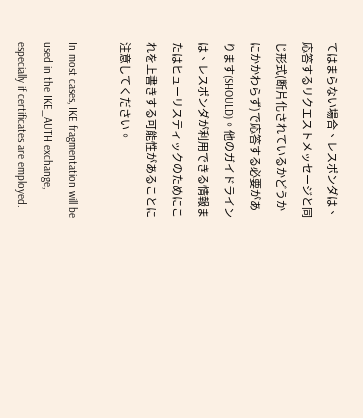てはまらない場合、レスポンダは、応答するリクエストメッセージと同じ形式(断片化されているかどうかにかかわらず)で応答する必要があります(SHOULD)。他のガイドラインは、レスポンダが利用できる情報またはヒューリスティックのためにこれを上書きする可能性があることに注意してください。

In most cases, IKE fragmentation will be used in the IKE_AUTH exchange, especially if certificates are employed.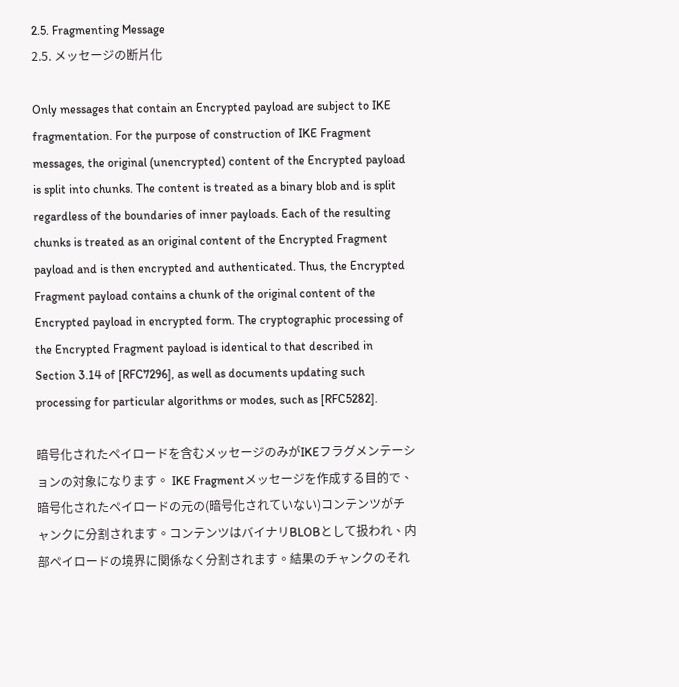2.5. Fragmenting Message
2.5. メッセージの断片化

Only messages that contain an Encrypted payload are subject to IKE fragmentation. For the purpose of construction of IKE Fragment messages, the original (unencrypted) content of the Encrypted payload is split into chunks. The content is treated as a binary blob and is split regardless of the boundaries of inner payloads. Each of the resulting chunks is treated as an original content of the Encrypted Fragment payload and is then encrypted and authenticated. Thus, the Encrypted Fragment payload contains a chunk of the original content of the Encrypted payload in encrypted form. The cryptographic processing of the Encrypted Fragment payload is identical to that described in Section 3.14 of [RFC7296], as well as documents updating such processing for particular algorithms or modes, such as [RFC5282].

暗号化されたペイロードを含むメッセージのみがIKEフラグメンテーションの対象になります。 IKE Fragmentメッセージを作成する目的で、暗号化されたペイロードの元の(暗号化されていない)コンテンツがチャンクに分割されます。コンテンツはバイナリBLOBとして扱われ、内部ペイロードの境界に関係なく分割されます。結果のチャンクのそれ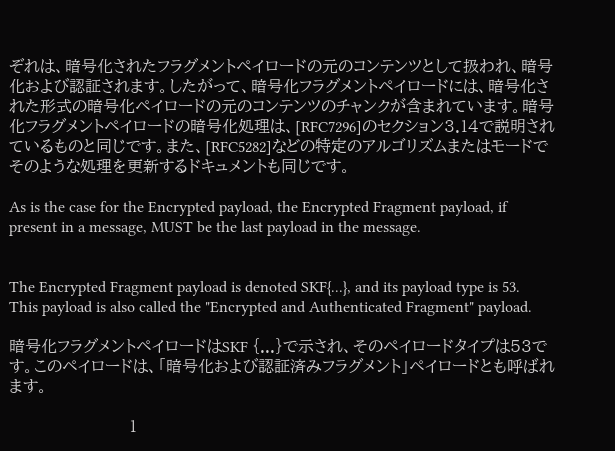ぞれは、暗号化されたフラグメントペイロードの元のコンテンツとして扱われ、暗号化および認証されます。したがって、暗号化フラグメントペイロードには、暗号化された形式の暗号化ペイロードの元のコンテンツのチャンクが含まれています。暗号化フラグメントペイロードの暗号化処理は、[RFC7296]のセクション3.14で説明されているものと同じです。また、[RFC5282]などの特定のアルゴリズムまたはモードでそのような処理を更新するドキュメントも同じです。

As is the case for the Encrypted payload, the Encrypted Fragment payload, if present in a message, MUST be the last payload in the message.


The Encrypted Fragment payload is denoted SKF{...}, and its payload type is 53. This payload is also called the "Encrypted and Authenticated Fragment" payload.

暗号化フラグメントペイロードはSKF {...}で示され、そのペイロードタイプは53です。このペイロードは、「暗号化および認証済みフラグメント」ペイロードとも呼ばれます。

                        1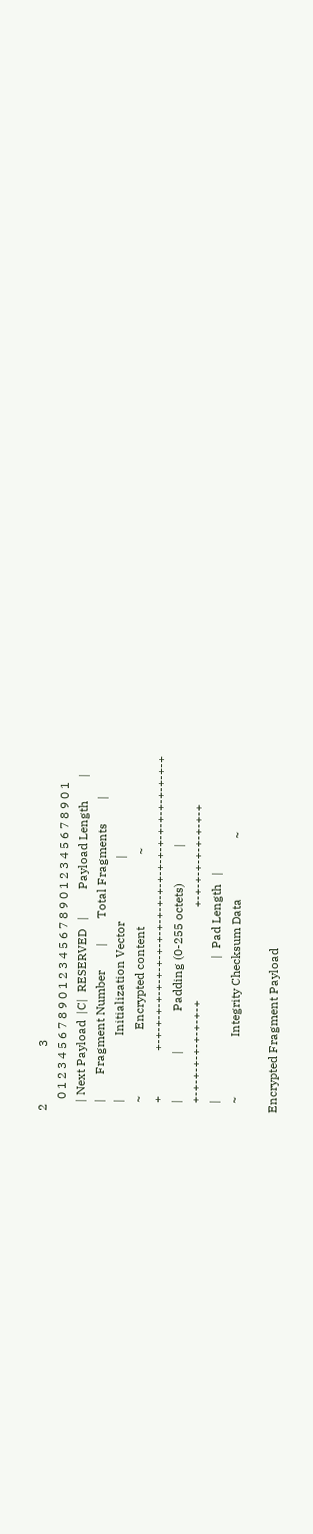2                   3
    0 1 2 3 4 5 6 7 8 9 0 1 2 3 4 5 6 7 8 9 0 1 2 3 4 5 6 7 8 9 0 1
   | Next Payload  |C|  RESERVED   |         Payload Length        |
   |        Fragment Number        |        Total Fragments        |
   |                     Initialization Vector                     |
   ~                      Encrypted content                        ~
   +               +-+-+-+-+-+-+-+-+-+-+-+-+-+-+-+-+-+-+-+-+-+-+-+-+
   |               |             Padding (0-255 octets)            |
   +-+-+-+-+-+-+-+-+                               +-+-+-+-+-+-+-+-+
   |                                               |  Pad Length   |
   ~                    Integrity Checksum Data                    ~

Encrypted Fragment Payload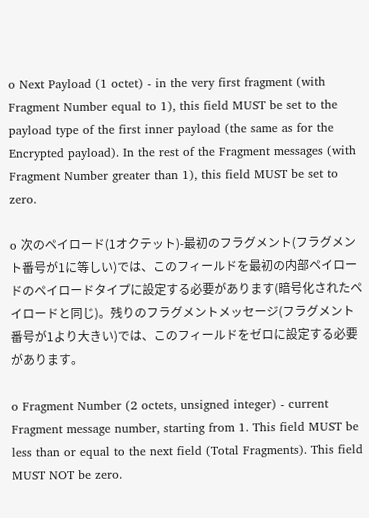o Next Payload (1 octet) - in the very first fragment (with Fragment Number equal to 1), this field MUST be set to the payload type of the first inner payload (the same as for the Encrypted payload). In the rest of the Fragment messages (with Fragment Number greater than 1), this field MUST be set to zero.

o 次のペイロード(1オクテット)-最初のフラグメント(フラグメント番号が1に等しい)では、このフィールドを最初の内部ペイロードのペイロードタイプに設定する必要があります(暗号化されたペイロードと同じ)。残りのフラグメントメッセージ(フラグメント番号が1より大きい)では、このフィールドをゼロに設定する必要があります。

o Fragment Number (2 octets, unsigned integer) - current Fragment message number, starting from 1. This field MUST be less than or equal to the next field (Total Fragments). This field MUST NOT be zero.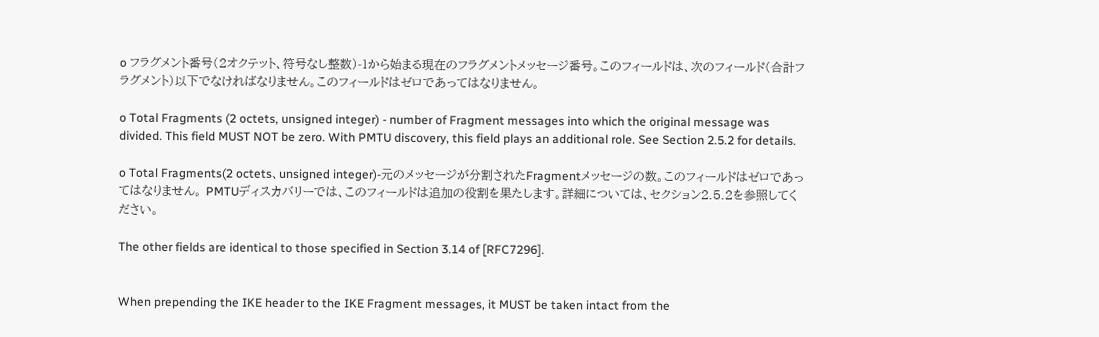o フラグメント番号(2オクテット、符号なし整数)-1から始まる現在のフラグメントメッセージ番号。このフィールドは、次のフィールド(合計フラグメント)以下でなければなりません。このフィールドはゼロであってはなりません。

o Total Fragments (2 octets, unsigned integer) - number of Fragment messages into which the original message was divided. This field MUST NOT be zero. With PMTU discovery, this field plays an additional role. See Section 2.5.2 for details.

o Total Fragments(2 octets、unsigned integer)-元のメッセージが分割されたFragmentメッセージの数。このフィールドはゼロであってはなりません。 PMTUディスカバリーでは、このフィールドは追加の役割を果たします。詳細については、セクション2.5.2を参照してください。

The other fields are identical to those specified in Section 3.14 of [RFC7296].


When prepending the IKE header to the IKE Fragment messages, it MUST be taken intact from the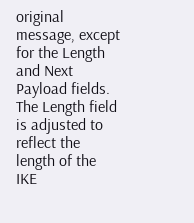original message, except for the Length and Next Payload fields. The Length field is adjusted to reflect the length of the IKE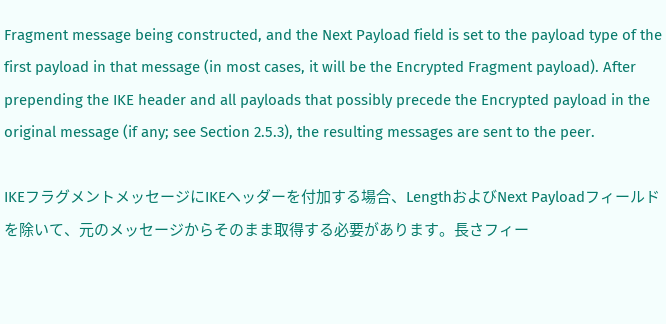Fragment message being constructed, and the Next Payload field is set to the payload type of the first payload in that message (in most cases, it will be the Encrypted Fragment payload). After prepending the IKE header and all payloads that possibly precede the Encrypted payload in the original message (if any; see Section 2.5.3), the resulting messages are sent to the peer.

IKEフラグメントメッセージにIKEヘッダーを付加する場合、LengthおよびNext Payloadフィールドを除いて、元のメッセージからそのまま取得する必要があります。長さフィー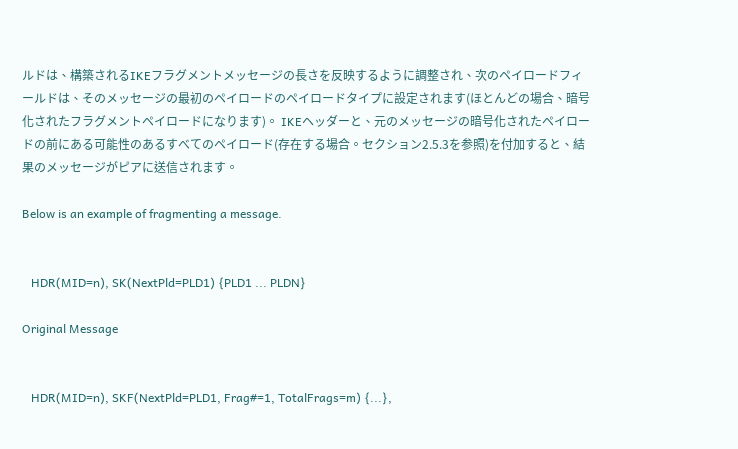ルドは、構築されるIKEフラグメントメッセージの長さを反映するように調整され、次のペイロードフィールドは、そのメッセージの最初のペイロードのペイロードタイプに設定されます(ほとんどの場合、暗号化されたフラグメントペイロードになります)。 IKEヘッダーと、元のメッセージの暗号化されたペイロードの前にある可能性のあるすべてのペイロード(存在する場合。セクション2.5.3を参照)を付加すると、結果のメッセージがピアに送信されます。

Below is an example of fragmenting a message.


   HDR(MID=n), SK(NextPld=PLD1) {PLD1 ... PLDN}

Original Message


   HDR(MID=n), SKF(NextPld=PLD1, Frag#=1, TotalFrags=m) {...},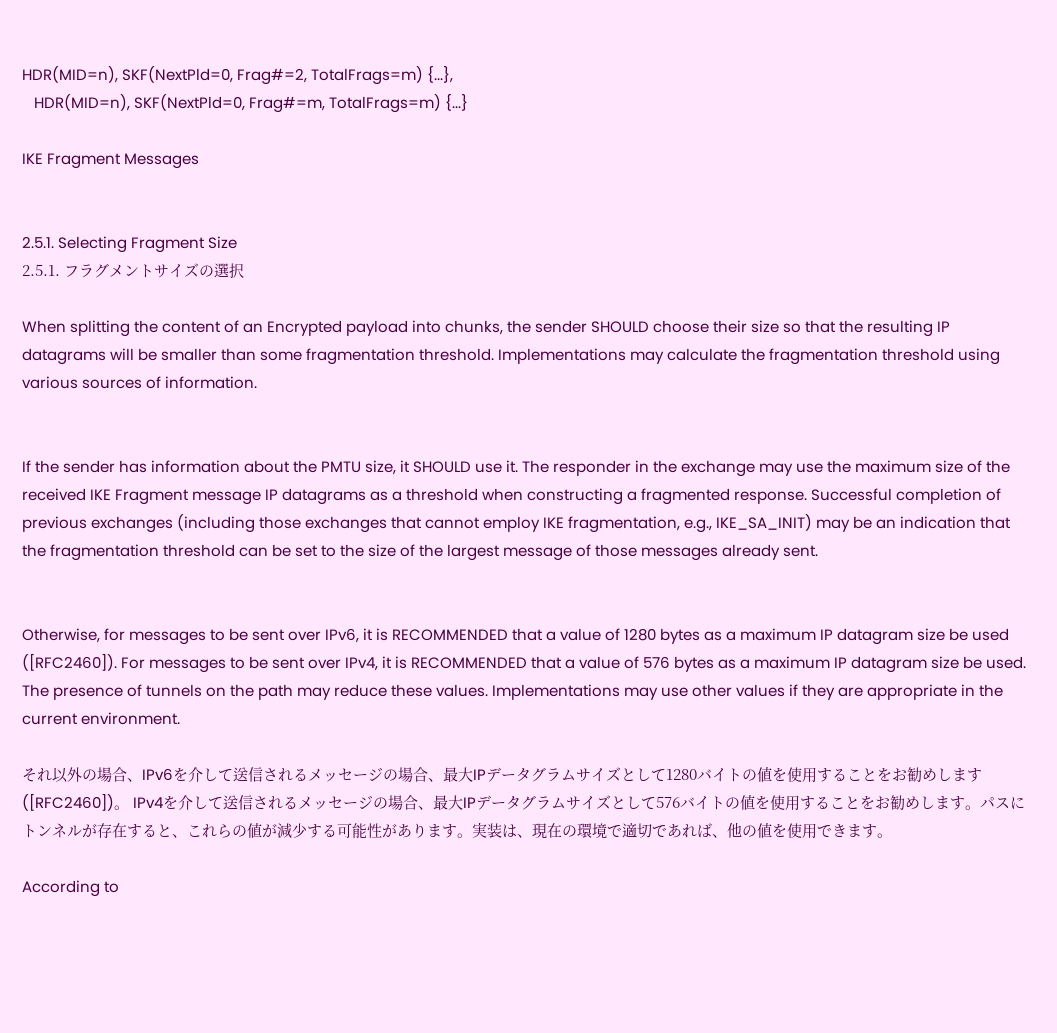HDR(MID=n), SKF(NextPld=0, Frag#=2, TotalFrags=m) {...},
   HDR(MID=n), SKF(NextPld=0, Frag#=m, TotalFrags=m) {...}

IKE Fragment Messages


2.5.1. Selecting Fragment Size
2.5.1. フラグメントサイズの選択

When splitting the content of an Encrypted payload into chunks, the sender SHOULD choose their size so that the resulting IP datagrams will be smaller than some fragmentation threshold. Implementations may calculate the fragmentation threshold using various sources of information.


If the sender has information about the PMTU size, it SHOULD use it. The responder in the exchange may use the maximum size of the received IKE Fragment message IP datagrams as a threshold when constructing a fragmented response. Successful completion of previous exchanges (including those exchanges that cannot employ IKE fragmentation, e.g., IKE_SA_INIT) may be an indication that the fragmentation threshold can be set to the size of the largest message of those messages already sent.


Otherwise, for messages to be sent over IPv6, it is RECOMMENDED that a value of 1280 bytes as a maximum IP datagram size be used ([RFC2460]). For messages to be sent over IPv4, it is RECOMMENDED that a value of 576 bytes as a maximum IP datagram size be used. The presence of tunnels on the path may reduce these values. Implementations may use other values if they are appropriate in the current environment.

それ以外の場合、IPv6を介して送信されるメッセージの場合、最大IPデータグラムサイズとして1280バイトの値を使用することをお勧めします([RFC2460])。 IPv4を介して送信されるメッセージの場合、最大IPデータグラムサイズとして576バイトの値を使用することをお勧めします。パスにトンネルが存在すると、これらの値が減少する可能性があります。実装は、現在の環境で適切であれば、他の値を使用できます。

According to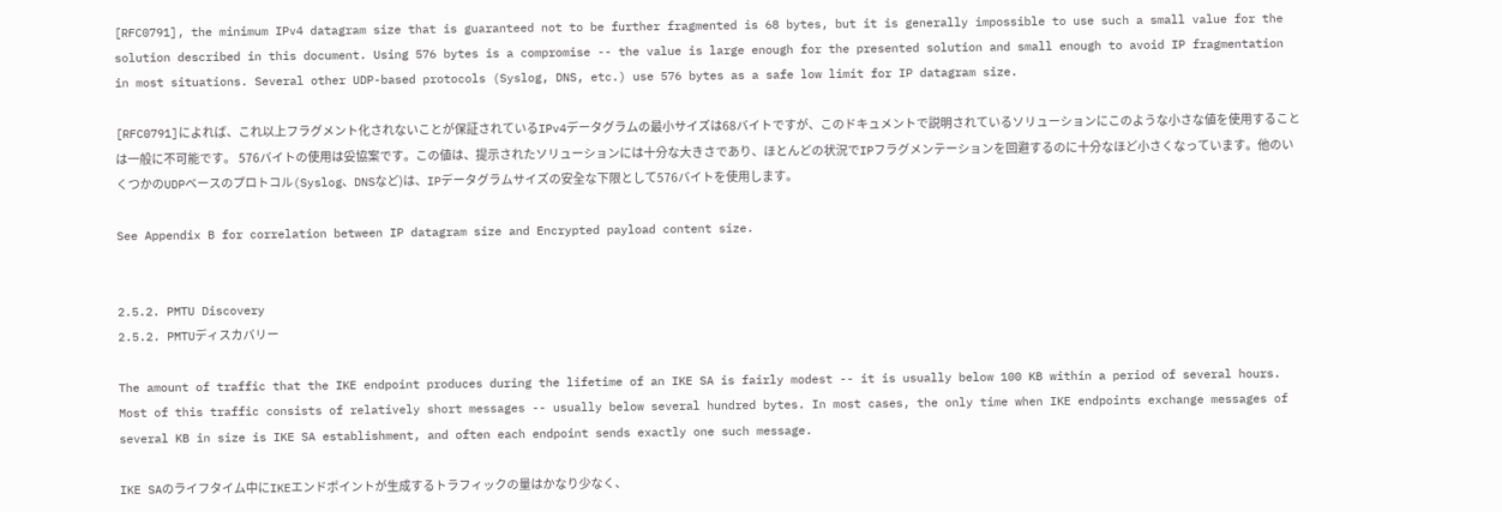[RFC0791], the minimum IPv4 datagram size that is guaranteed not to be further fragmented is 68 bytes, but it is generally impossible to use such a small value for the solution described in this document. Using 576 bytes is a compromise -- the value is large enough for the presented solution and small enough to avoid IP fragmentation in most situations. Several other UDP-based protocols (Syslog, DNS, etc.) use 576 bytes as a safe low limit for IP datagram size.

[RFC0791]によれば、これ以上フラグメント化されないことが保証されているIPv4データグラムの最小サイズは68バイトですが、このドキュメントで説明されているソリューションにこのような小さな値を使用することは一般に不可能です。 576バイトの使用は妥協案です。この値は、提示されたソリューションには十分な大きさであり、ほとんどの状況でIPフラグメンテーションを回避するのに十分なほど小さくなっています。他のいくつかのUDPベースのプロトコル(Syslog、DNSなど)は、IPデータグラムサイズの安全な下限として576バイトを使用します。

See Appendix B for correlation between IP datagram size and Encrypted payload content size.


2.5.2. PMTU Discovery
2.5.2. PMTUディスカバリー

The amount of traffic that the IKE endpoint produces during the lifetime of an IKE SA is fairly modest -- it is usually below 100 KB within a period of several hours. Most of this traffic consists of relatively short messages -- usually below several hundred bytes. In most cases, the only time when IKE endpoints exchange messages of several KB in size is IKE SA establishment, and often each endpoint sends exactly one such message.

IKE SAのライフタイム中にIKEエンドポイントが生成するトラフィックの量はかなり少なく、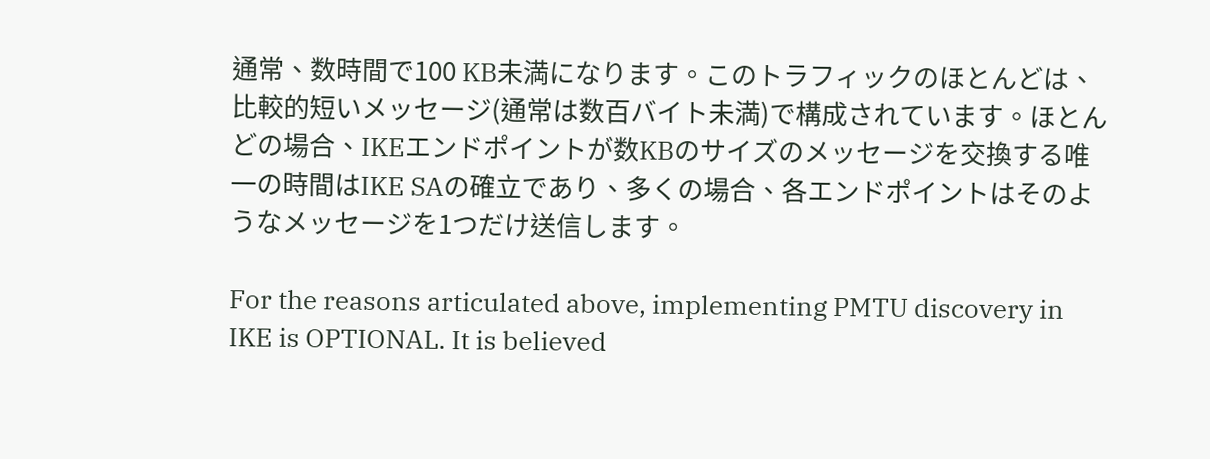通常、数時間で100 KB未満になります。このトラフィックのほとんどは、比較的短いメッセージ(通常は数百バイト未満)で構成されています。ほとんどの場合、IKEエンドポイントが数KBのサイズのメッセージを交換する唯一の時間はIKE SAの確立であり、多くの場合、各エンドポイントはそのようなメッセージを1つだけ送信します。

For the reasons articulated above, implementing PMTU discovery in IKE is OPTIONAL. It is believed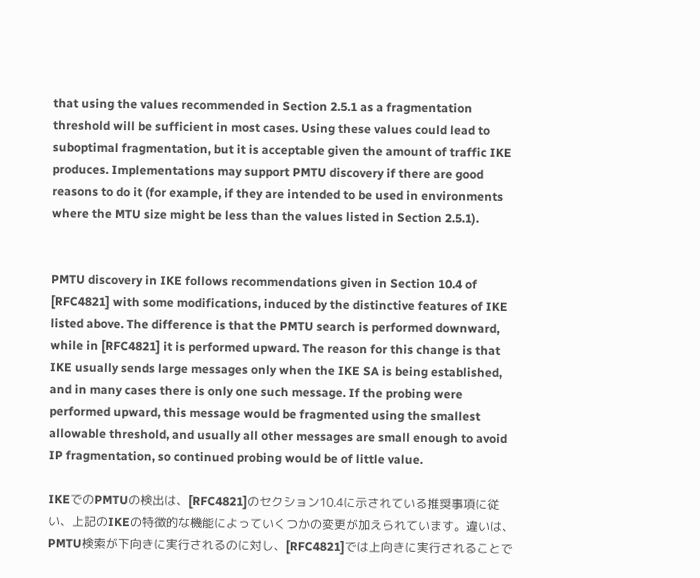that using the values recommended in Section 2.5.1 as a fragmentation threshold will be sufficient in most cases. Using these values could lead to suboptimal fragmentation, but it is acceptable given the amount of traffic IKE produces. Implementations may support PMTU discovery if there are good reasons to do it (for example, if they are intended to be used in environments where the MTU size might be less than the values listed in Section 2.5.1).


PMTU discovery in IKE follows recommendations given in Section 10.4 of [RFC4821] with some modifications, induced by the distinctive features of IKE listed above. The difference is that the PMTU search is performed downward, while in [RFC4821] it is performed upward. The reason for this change is that IKE usually sends large messages only when the IKE SA is being established, and in many cases there is only one such message. If the probing were performed upward, this message would be fragmented using the smallest allowable threshold, and usually all other messages are small enough to avoid IP fragmentation, so continued probing would be of little value.

IKEでのPMTUの検出は、[RFC4821]のセクション10.4に示されている推奨事項に従い、上記のIKEの特徴的な機能によっていくつかの変更が加えられています。違いは、PMTU検索が下向きに実行されるのに対し、[RFC4821]では上向きに実行されることで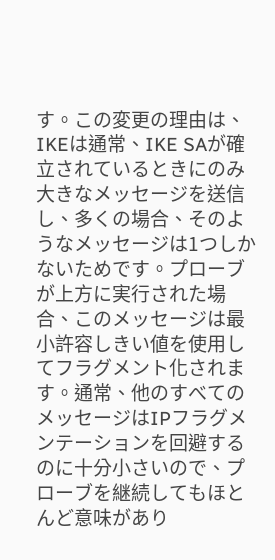す。この変更の理由は、IKEは通常、IKE SAが確立されているときにのみ大きなメッセージを送信し、多くの場合、そのようなメッセージは1つしかないためです。プローブが上方に実行された場合、このメッセージは最小許容しきい値を使用してフラグメント化されます。通常、他のすべてのメッセージはIPフラグメンテーションを回避するのに十分小さいので、プローブを継続してもほとんど意味があり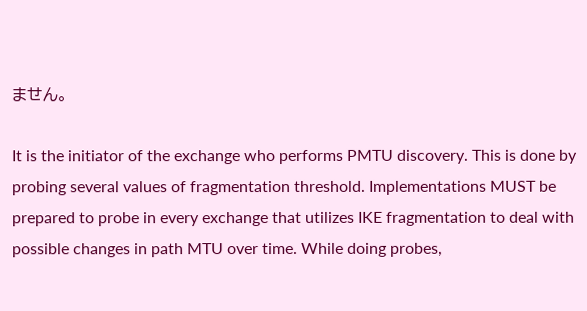ません。

It is the initiator of the exchange who performs PMTU discovery. This is done by probing several values of fragmentation threshold. Implementations MUST be prepared to probe in every exchange that utilizes IKE fragmentation to deal with possible changes in path MTU over time. While doing probes,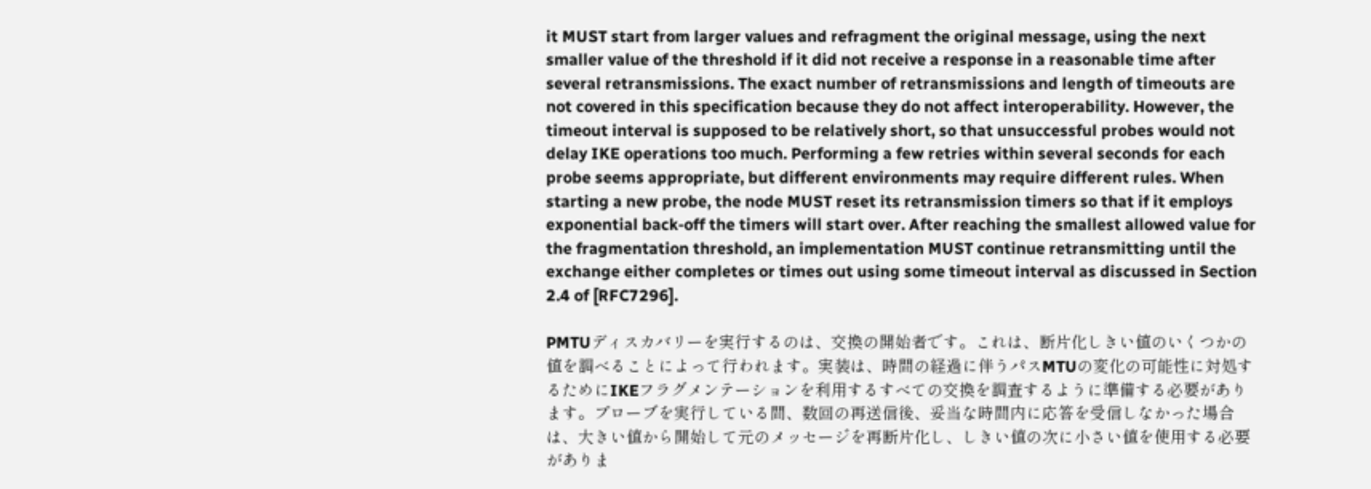it MUST start from larger values and refragment the original message, using the next smaller value of the threshold if it did not receive a response in a reasonable time after several retransmissions. The exact number of retransmissions and length of timeouts are not covered in this specification because they do not affect interoperability. However, the timeout interval is supposed to be relatively short, so that unsuccessful probes would not delay IKE operations too much. Performing a few retries within several seconds for each probe seems appropriate, but different environments may require different rules. When starting a new probe, the node MUST reset its retransmission timers so that if it employs exponential back-off the timers will start over. After reaching the smallest allowed value for the fragmentation threshold, an implementation MUST continue retransmitting until the exchange either completes or times out using some timeout interval as discussed in Section 2.4 of [RFC7296].

PMTUディスカバリーを実行するのは、交換の開始者です。これは、断片化しきい値のいくつかの値を調べることによって行われます。実装は、時間の経過に伴うパスMTUの変化の可能性に対処するためにIKEフラグメンテーションを利用するすべての交換を調査するように準備する必要があります。プローブを実行している間、数回の再送信後、妥当な時間内に応答を受信しなかった場合は、大きい値から開始して元のメッセージを再断片化し、しきい値の次に小さい値を使用する必要がありま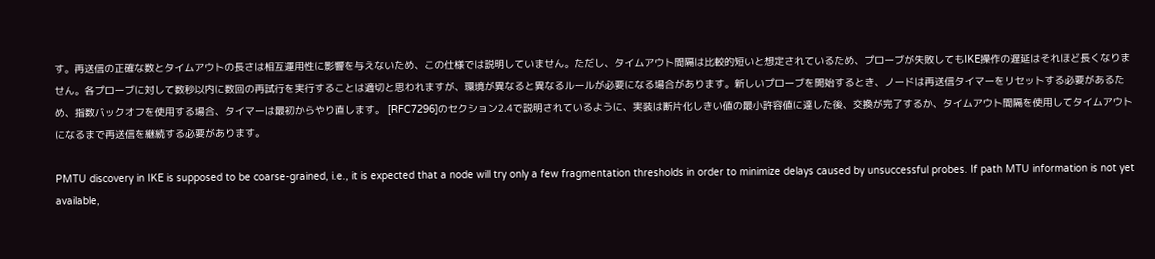す。再送信の正確な数とタイムアウトの長さは相互運用性に影響を与えないため、この仕様では説明していません。ただし、タイムアウト間隔は比較的短いと想定されているため、プローブが失敗してもIKE操作の遅延はそれほど長くなりません。各プローブに対して数秒以内に数回の再試行を実行することは適切と思われますが、環境が異なると異なるルールが必要になる場合があります。新しいプローブを開始するとき、ノードは再送信タイマーをリセットする必要があるため、指数バックオフを使用する場合、タイマーは最初からやり直します。 [RFC7296]のセクション2.4で説明されているように、実装は断片化しきい値の最小許容値に達した後、交換が完了するか、タイムアウト間隔を使用してタイムアウトになるまで再送信を継続する必要があります。

PMTU discovery in IKE is supposed to be coarse-grained, i.e., it is expected that a node will try only a few fragmentation thresholds in order to minimize delays caused by unsuccessful probes. If path MTU information is not yet available,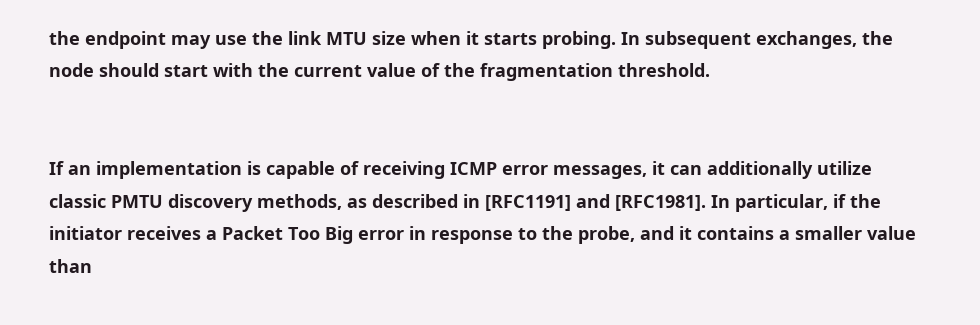the endpoint may use the link MTU size when it starts probing. In subsequent exchanges, the node should start with the current value of the fragmentation threshold.


If an implementation is capable of receiving ICMP error messages, it can additionally utilize classic PMTU discovery methods, as described in [RFC1191] and [RFC1981]. In particular, if the initiator receives a Packet Too Big error in response to the probe, and it contains a smaller value than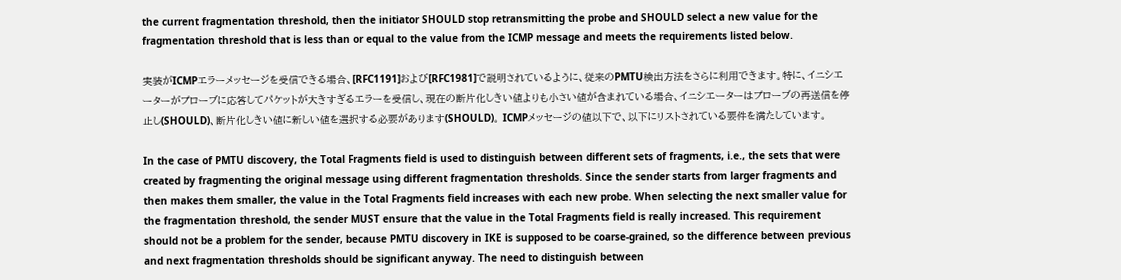the current fragmentation threshold, then the initiator SHOULD stop retransmitting the probe and SHOULD select a new value for the fragmentation threshold that is less than or equal to the value from the ICMP message and meets the requirements listed below.

実装がICMPエラーメッセージを受信できる場合、[RFC1191]および[RFC1981]で説明されているように、従来のPMTU検出方法をさらに利用できます。特に、イニシエーターがプローブに応答してパケットが大きすぎるエラーを受信し、現在の断片化しきい値よりも小さい値が含まれている場合、イニシエーターはプローブの再送信を停止し(SHOULD)、断片化しきい値に新しい値を選択する必要があります(SHOULD)。 ICMPメッセージの値以下で、以下にリストされている要件を満たしています。

In the case of PMTU discovery, the Total Fragments field is used to distinguish between different sets of fragments, i.e., the sets that were created by fragmenting the original message using different fragmentation thresholds. Since the sender starts from larger fragments and then makes them smaller, the value in the Total Fragments field increases with each new probe. When selecting the next smaller value for the fragmentation threshold, the sender MUST ensure that the value in the Total Fragments field is really increased. This requirement should not be a problem for the sender, because PMTU discovery in IKE is supposed to be coarse-grained, so the difference between previous and next fragmentation thresholds should be significant anyway. The need to distinguish between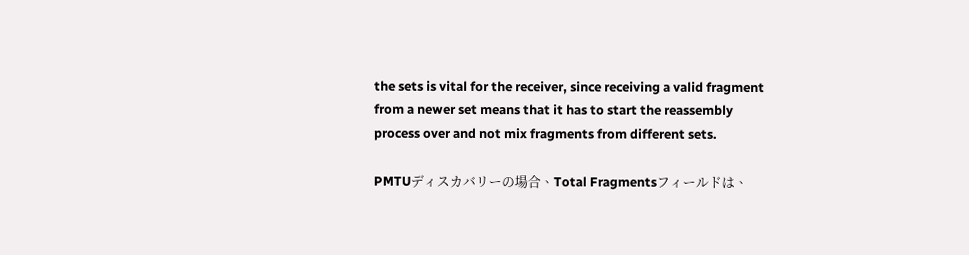the sets is vital for the receiver, since receiving a valid fragment from a newer set means that it has to start the reassembly process over and not mix fragments from different sets.

PMTUディスカバリーの場合、Total Fragmentsフィールドは、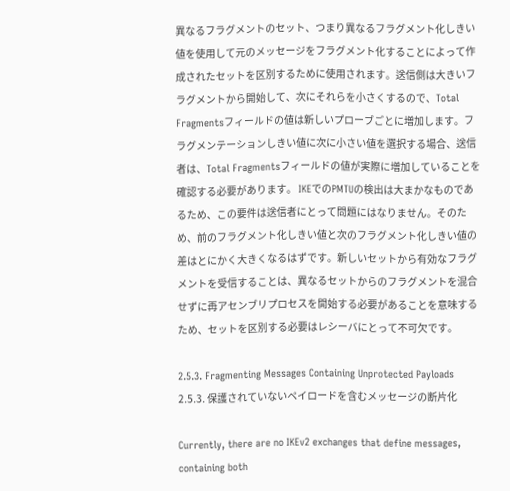異なるフラグメントのセット、つまり異なるフラグメント化しきい値を使用して元のメッセージをフラグメント化することによって作成されたセットを区別するために使用されます。送信側は大きいフラグメントから開始して、次にそれらを小さくするので、Total Fragmentsフィールドの値は新しいプローブごとに増加します。フラグメンテーションしきい値に次に小さい値を選択する場合、送信者は、Total Fragmentsフィールドの値が実際に増加していることを確認する必要があります。 IKEでのPMTUの検出は大まかなものであるため、この要件は送信者にとって問題にはなりません。そのため、前のフラグメント化しきい値と次のフラグメント化しきい値の差はとにかく大きくなるはずです。新しいセットから有効なフラグメントを受信することは、異なるセットからのフラグメントを混合せずに再アセンブリプロセスを開始する必要があることを意味するため、セットを区別する必要はレシーバにとって不可欠です。

2.5.3. Fragmenting Messages Containing Unprotected Payloads
2.5.3. 保護されていないペイロードを含むメッセージの断片化

Currently, there are no IKEv2 exchanges that define messages, containing both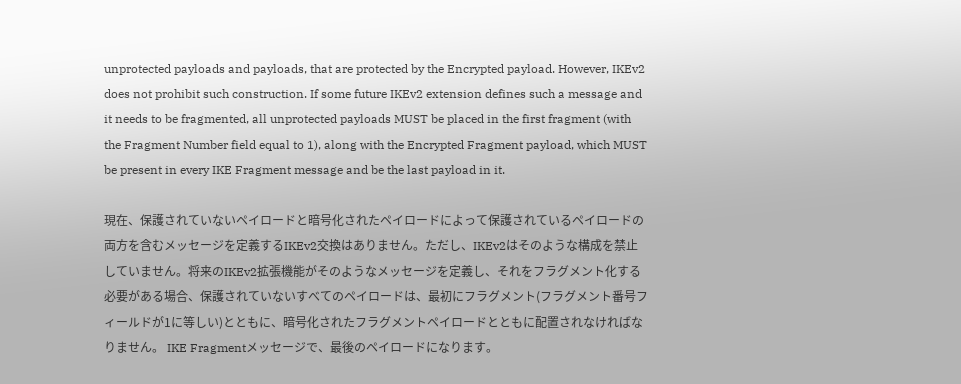unprotected payloads and payloads, that are protected by the Encrypted payload. However, IKEv2 does not prohibit such construction. If some future IKEv2 extension defines such a message and it needs to be fragmented, all unprotected payloads MUST be placed in the first fragment (with the Fragment Number field equal to 1), along with the Encrypted Fragment payload, which MUST be present in every IKE Fragment message and be the last payload in it.

現在、保護されていないペイロードと暗号化されたペイロードによって保護されているペイロードの両方を含むメッセージを定義するIKEv2交換はありません。ただし、IKEv2はそのような構成を禁止していません。将来のIKEv2拡張機能がそのようなメッセージを定義し、それをフラグメント化する必要がある場合、保護されていないすべてのペイロードは、最初にフラグメント(フラグメント番号フィールドが1に等しい)とともに、暗号化されたフラグメントペイロードとともに配置されなければなりません。 IKE Fragmentメッセージで、最後のペイロードになります。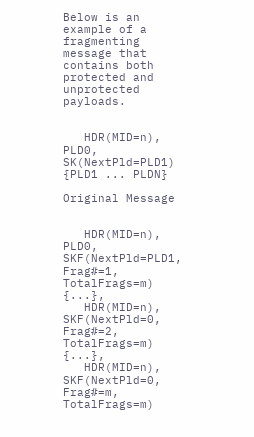Below is an example of a fragmenting message that contains both protected and unprotected payloads.


   HDR(MID=n), PLD0, SK(NextPld=PLD1) {PLD1 ... PLDN}

Original Message


   HDR(MID=n), PLD0, SKF(NextPld=PLD1, Frag#=1, TotalFrags=m) {...},
   HDR(MID=n), SKF(NextPld=0, Frag#=2, TotalFrags=m) {...},
   HDR(MID=n), SKF(NextPld=0, Frag#=m, TotalFrags=m)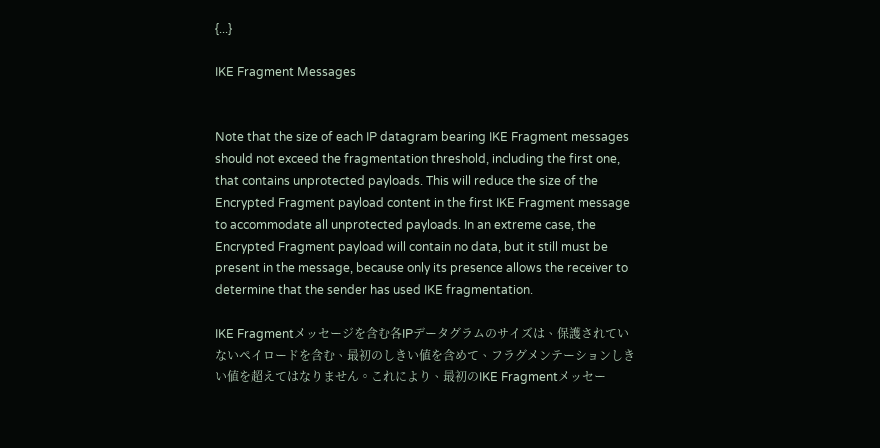{...}

IKE Fragment Messages


Note that the size of each IP datagram bearing IKE Fragment messages should not exceed the fragmentation threshold, including the first one, that contains unprotected payloads. This will reduce the size of the Encrypted Fragment payload content in the first IKE Fragment message to accommodate all unprotected payloads. In an extreme case, the Encrypted Fragment payload will contain no data, but it still must be present in the message, because only its presence allows the receiver to determine that the sender has used IKE fragmentation.

IKE Fragmentメッセージを含む各IPデータグラムのサイズは、保護されていないペイロードを含む、最初のしきい値を含めて、フラグメンテーションしきい値を超えてはなりません。これにより、最初のIKE Fragmentメッセー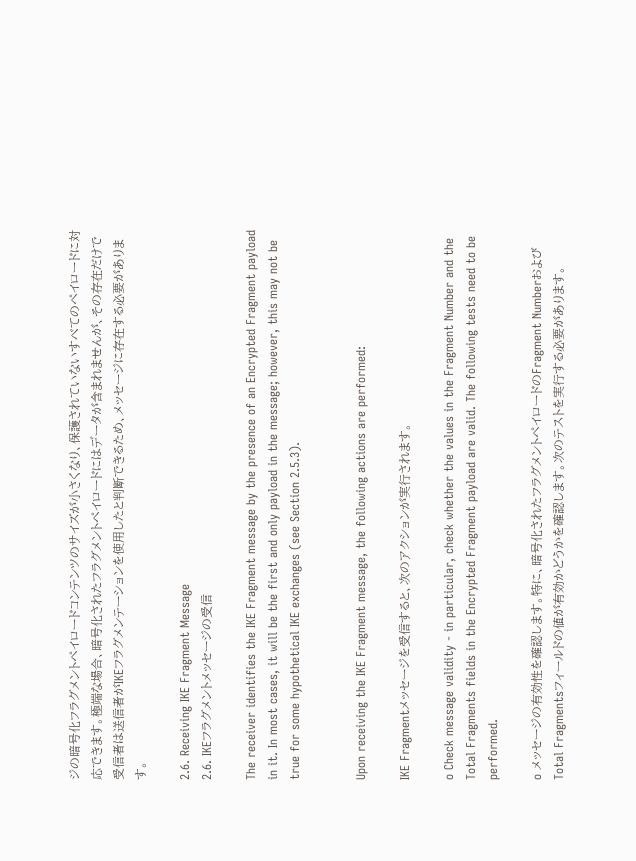ジの暗号化フラグメントペイロードコンテンツのサイズが小さくなり、保護されていないすべてのペイロードに対応できます。極端な場合、暗号化されたフラグメントペイロードにはデータが含まれませんが、その存在だけで受信者は送信者がIKEフラグメンテーションを使用したと判断できるため、メッセージに存在する必要があります。

2.6. Receiving IKE Fragment Message
2.6. IKEフラグメントメッセージの受信

The receiver identifies the IKE Fragment message by the presence of an Encrypted Fragment payload in it. In most cases, it will be the first and only payload in the message; however, this may not be true for some hypothetical IKE exchanges (see Section 2.5.3).


Upon receiving the IKE Fragment message, the following actions are performed:

IKE Fragmentメッセージを受信すると、次のアクションが実行されます。

o Check message validity - in particular, check whether the values in the Fragment Number and the Total Fragments fields in the Encrypted Fragment payload are valid. The following tests need to be performed.

o メッセージの有効性を確認します。特に、暗号化されたフラグメントペイロードのFragment NumberおよびTotal Fragmentsフィールドの値が有効かどうかを確認します。次のテストを実行する必要があります。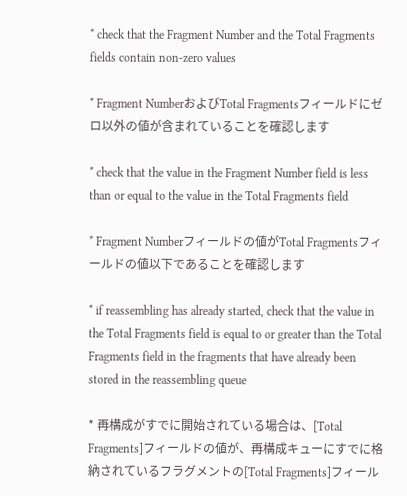* check that the Fragment Number and the Total Fragments fields contain non-zero values

* Fragment NumberおよびTotal Fragmentsフィールドにゼロ以外の値が含まれていることを確認します

* check that the value in the Fragment Number field is less than or equal to the value in the Total Fragments field

* Fragment Numberフィールドの値がTotal Fragmentsフィールドの値以下であることを確認します

* if reassembling has already started, check that the value in the Total Fragments field is equal to or greater than the Total Fragments field in the fragments that have already been stored in the reassembling queue

* 再構成がすでに開始されている場合は、[Total Fragments]フィールドの値が、再構成キューにすでに格納されているフラグメントの[Total Fragments]フィール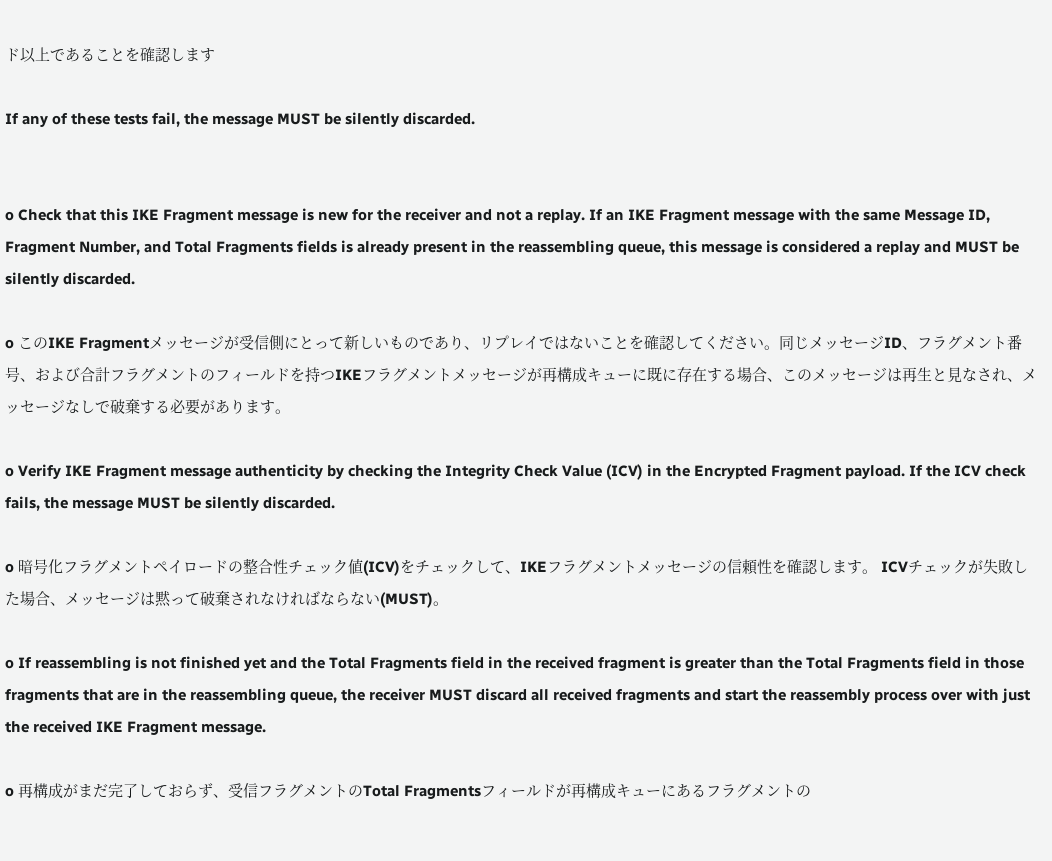ド以上であることを確認します

If any of these tests fail, the message MUST be silently discarded.


o Check that this IKE Fragment message is new for the receiver and not a replay. If an IKE Fragment message with the same Message ID, Fragment Number, and Total Fragments fields is already present in the reassembling queue, this message is considered a replay and MUST be silently discarded.

o このIKE Fragmentメッセージが受信側にとって新しいものであり、リプレイではないことを確認してください。同じメッセージID、フラグメント番号、および合計フラグメントのフィールドを持つIKEフラグメントメッセージが再構成キューに既に存在する場合、このメッセージは再生と見なされ、メッセージなしで破棄する必要があります。

o Verify IKE Fragment message authenticity by checking the Integrity Check Value (ICV) in the Encrypted Fragment payload. If the ICV check fails, the message MUST be silently discarded.

o 暗号化フラグメントペイロードの整合性チェック値(ICV)をチェックして、IKEフラグメントメッセージの信頼性を確認します。 ICVチェックが失敗した場合、メッセージは黙って破棄されなければならない(MUST)。

o If reassembling is not finished yet and the Total Fragments field in the received fragment is greater than the Total Fragments field in those fragments that are in the reassembling queue, the receiver MUST discard all received fragments and start the reassembly process over with just the received IKE Fragment message.

o 再構成がまだ完了しておらず、受信フラグメントのTotal Fragmentsフィールドが再構成キューにあるフラグメントの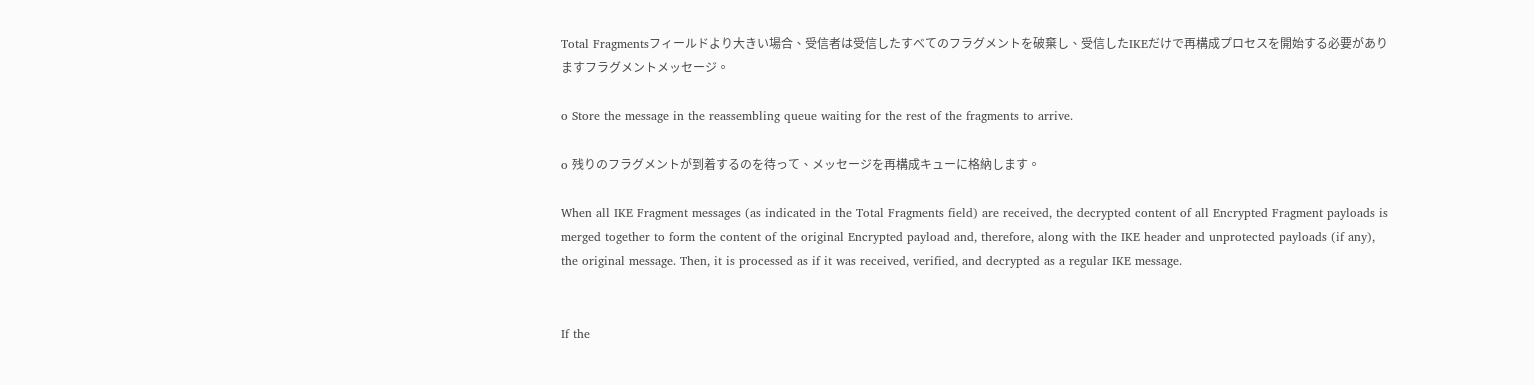Total Fragmentsフィールドより大きい場合、受信者は受信したすべてのフラグメントを破棄し、受信したIKEだけで再構成プロセスを開始する必要がありますフラグメントメッセージ。

o Store the message in the reassembling queue waiting for the rest of the fragments to arrive.

o 残りのフラグメントが到着するのを待って、メッセージを再構成キューに格納します。

When all IKE Fragment messages (as indicated in the Total Fragments field) are received, the decrypted content of all Encrypted Fragment payloads is merged together to form the content of the original Encrypted payload and, therefore, along with the IKE header and unprotected payloads (if any), the original message. Then, it is processed as if it was received, verified, and decrypted as a regular IKE message.


If the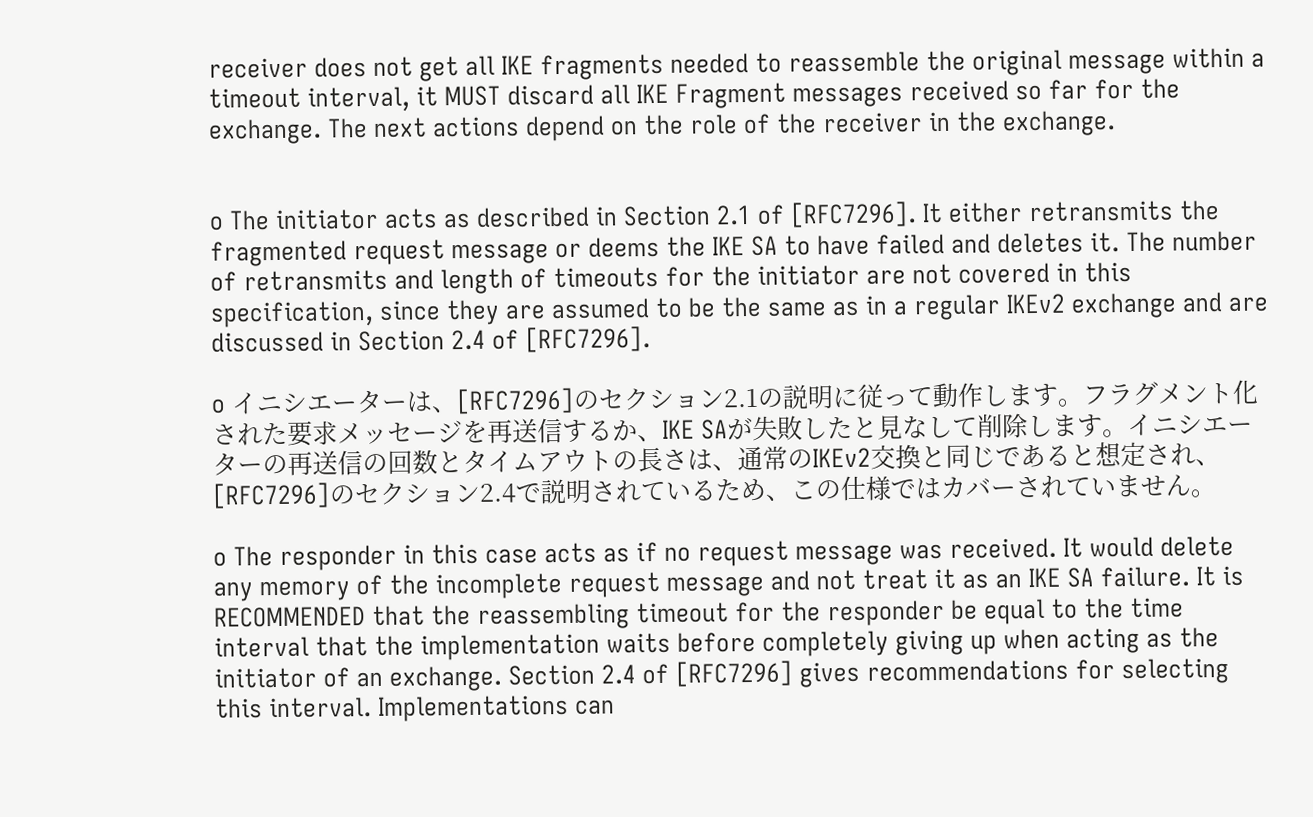receiver does not get all IKE fragments needed to reassemble the original message within a timeout interval, it MUST discard all IKE Fragment messages received so far for the exchange. The next actions depend on the role of the receiver in the exchange.


o The initiator acts as described in Section 2.1 of [RFC7296]. It either retransmits the fragmented request message or deems the IKE SA to have failed and deletes it. The number of retransmits and length of timeouts for the initiator are not covered in this specification, since they are assumed to be the same as in a regular IKEv2 exchange and are discussed in Section 2.4 of [RFC7296].

o イニシエーターは、[RFC7296]のセクション2.1の説明に従って動作します。フラグメント化された要求メッセージを再送信するか、IKE SAが失敗したと見なして削除します。イニシエーターの再送信の回数とタイムアウトの長さは、通常のIKEv2交換と同じであると想定され、[RFC7296]のセクション2.4で説明されているため、この仕様ではカバーされていません。

o The responder in this case acts as if no request message was received. It would delete any memory of the incomplete request message and not treat it as an IKE SA failure. It is RECOMMENDED that the reassembling timeout for the responder be equal to the time interval that the implementation waits before completely giving up when acting as the initiator of an exchange. Section 2.4 of [RFC7296] gives recommendations for selecting this interval. Implementations can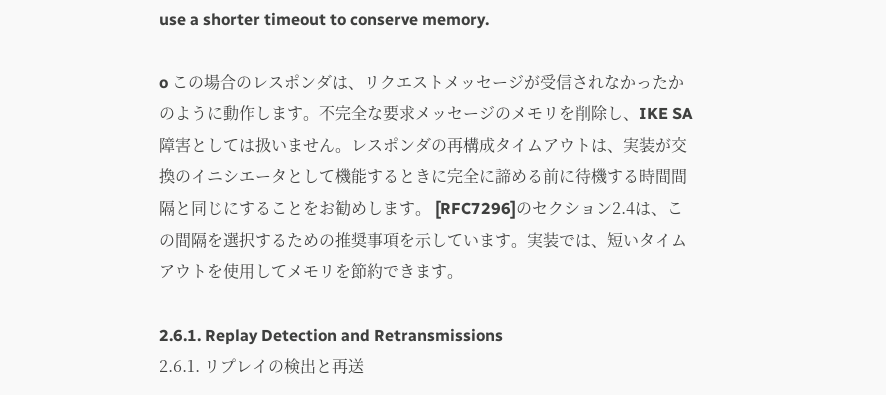use a shorter timeout to conserve memory.

o この場合のレスポンダは、リクエストメッセージが受信されなかったかのように動作します。不完全な要求メッセージのメモリを削除し、IKE SA障害としては扱いません。レスポンダの再構成タイムアウトは、実装が交換のイニシエータとして機能するときに完全に諦める前に待機する時間間隔と同じにすることをお勧めします。 [RFC7296]のセクション2.4は、この間隔を選択するための推奨事項を示しています。実装では、短いタイムアウトを使用してメモリを節約できます。

2.6.1. Replay Detection and Retransmissions
2.6.1. リプレイの検出と再送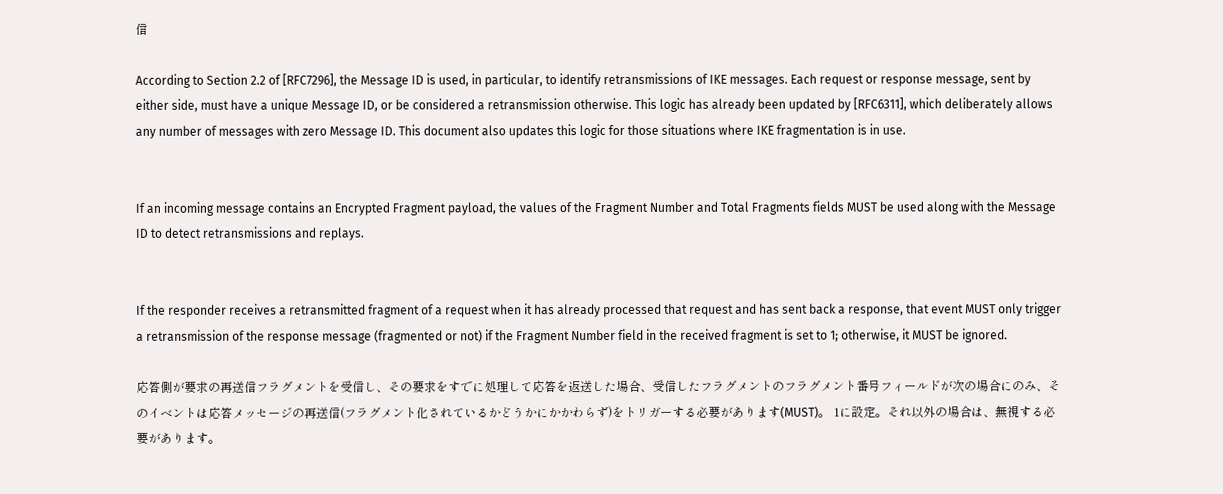信

According to Section 2.2 of [RFC7296], the Message ID is used, in particular, to identify retransmissions of IKE messages. Each request or response message, sent by either side, must have a unique Message ID, or be considered a retransmission otherwise. This logic has already been updated by [RFC6311], which deliberately allows any number of messages with zero Message ID. This document also updates this logic for those situations where IKE fragmentation is in use.


If an incoming message contains an Encrypted Fragment payload, the values of the Fragment Number and Total Fragments fields MUST be used along with the Message ID to detect retransmissions and replays.


If the responder receives a retransmitted fragment of a request when it has already processed that request and has sent back a response, that event MUST only trigger a retransmission of the response message (fragmented or not) if the Fragment Number field in the received fragment is set to 1; otherwise, it MUST be ignored.

応答側が要求の再送信フラグメントを受信し、その要求をすでに処理して応答を返送した場合、受信したフラグメントのフラグメント番号フィールドが次の場合にのみ、そのイベントは応答メッセージの再送信(フラグメント化されているかどうかにかかわらず)をトリガーする必要があります(MUST)。 1に設定。それ以外の場合は、無視する必要があります。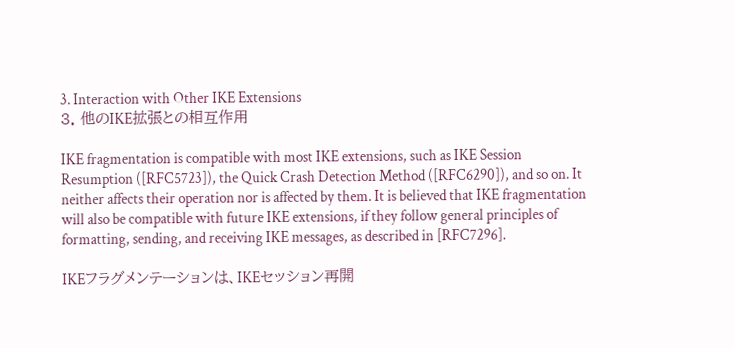3. Interaction with Other IKE Extensions
3. 他のIKE拡張との相互作用

IKE fragmentation is compatible with most IKE extensions, such as IKE Session Resumption ([RFC5723]), the Quick Crash Detection Method ([RFC6290]), and so on. It neither affects their operation nor is affected by them. It is believed that IKE fragmentation will also be compatible with future IKE extensions, if they follow general principles of formatting, sending, and receiving IKE messages, as described in [RFC7296].

IKEフラグメンテーションは、IKEセッション再開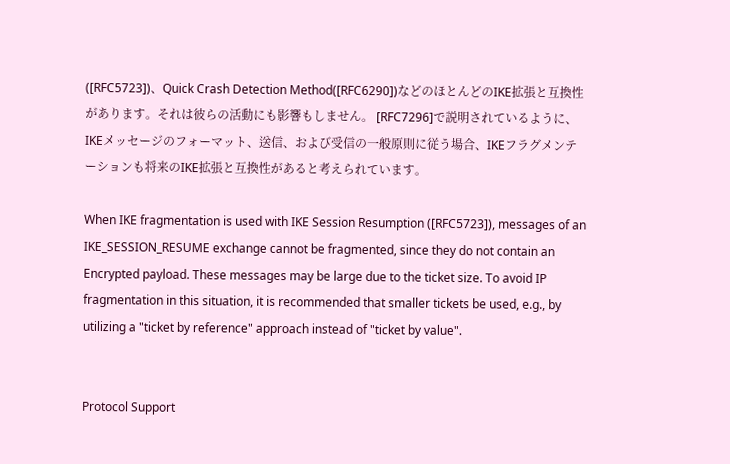([RFC5723])、Quick Crash Detection Method([RFC6290])などのほとんどのIKE拡張と互換性があります。それは彼らの活動にも影響もしません。 [RFC7296]で説明されているように、IKEメッセージのフォーマット、送信、および受信の一般原則に従う場合、IKEフラグメンテーションも将来のIKE拡張と互換性があると考えられています。

When IKE fragmentation is used with IKE Session Resumption ([RFC5723]), messages of an IKE_SESSION_RESUME exchange cannot be fragmented, since they do not contain an Encrypted payload. These messages may be large due to the ticket size. To avoid IP fragmentation in this situation, it is recommended that smaller tickets be used, e.g., by utilizing a "ticket by reference" approach instead of "ticket by value".


Protocol Support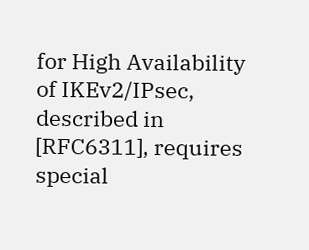for High Availability of IKEv2/IPsec, described in [RFC6311], requires special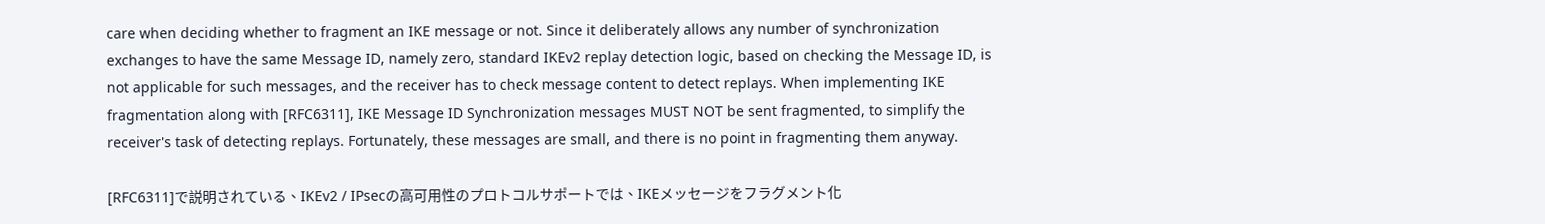care when deciding whether to fragment an IKE message or not. Since it deliberately allows any number of synchronization exchanges to have the same Message ID, namely zero, standard IKEv2 replay detection logic, based on checking the Message ID, is not applicable for such messages, and the receiver has to check message content to detect replays. When implementing IKE fragmentation along with [RFC6311], IKE Message ID Synchronization messages MUST NOT be sent fragmented, to simplify the receiver's task of detecting replays. Fortunately, these messages are small, and there is no point in fragmenting them anyway.

[RFC6311]で説明されている、IKEv2 / IPsecの高可用性のプロトコルサポートでは、IKEメッセージをフラグメント化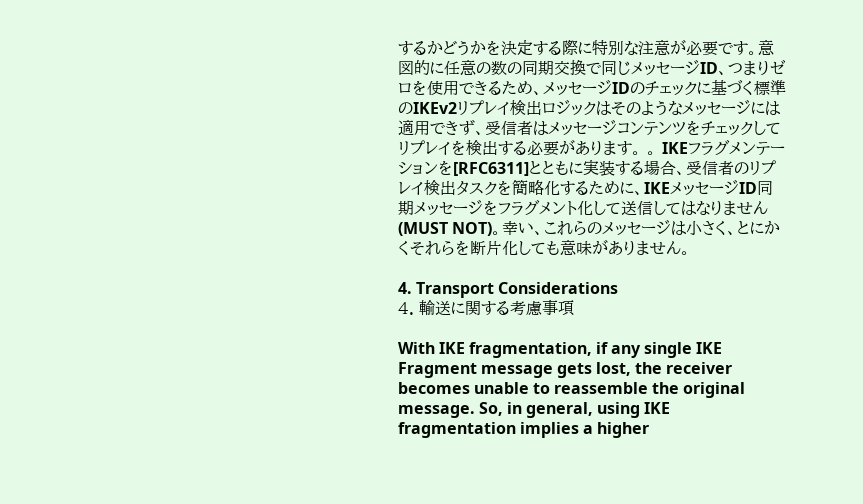するかどうかを決定する際に特別な注意が必要です。意図的に任意の数の同期交換で同じメッセージID、つまりゼロを使用できるため、メッセージIDのチェックに基づく標準のIKEv2リプレイ検出ロジックはそのようなメッセージには適用できず、受信者はメッセージコンテンツをチェックしてリプレイを検出する必要があります。 。 IKEフラグメンテーションを[RFC6311]とともに実装する場合、受信者のリプレイ検出タスクを簡略化するために、IKEメッセージID同期メッセージをフラグメント化して送信してはなりません(MUST NOT)。幸い、これらのメッセージは小さく、とにかくそれらを断片化しても意味がありません。

4. Transport Considerations
4. 輸送に関する考慮事項

With IKE fragmentation, if any single IKE Fragment message gets lost, the receiver becomes unable to reassemble the original message. So, in general, using IKE fragmentation implies a higher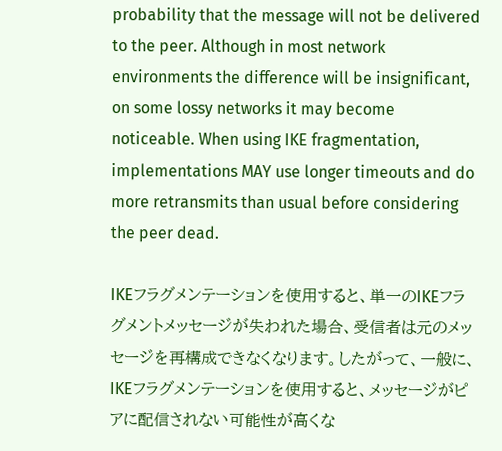probability that the message will not be delivered to the peer. Although in most network environments the difference will be insignificant, on some lossy networks it may become noticeable. When using IKE fragmentation, implementations MAY use longer timeouts and do more retransmits than usual before considering the peer dead.

IKEフラグメンテーションを使用すると、単一のIKEフラグメントメッセージが失われた場合、受信者は元のメッセージを再構成できなくなります。したがって、一般に、IKEフラグメンテーションを使用すると、メッセージがピアに配信されない可能性が高くな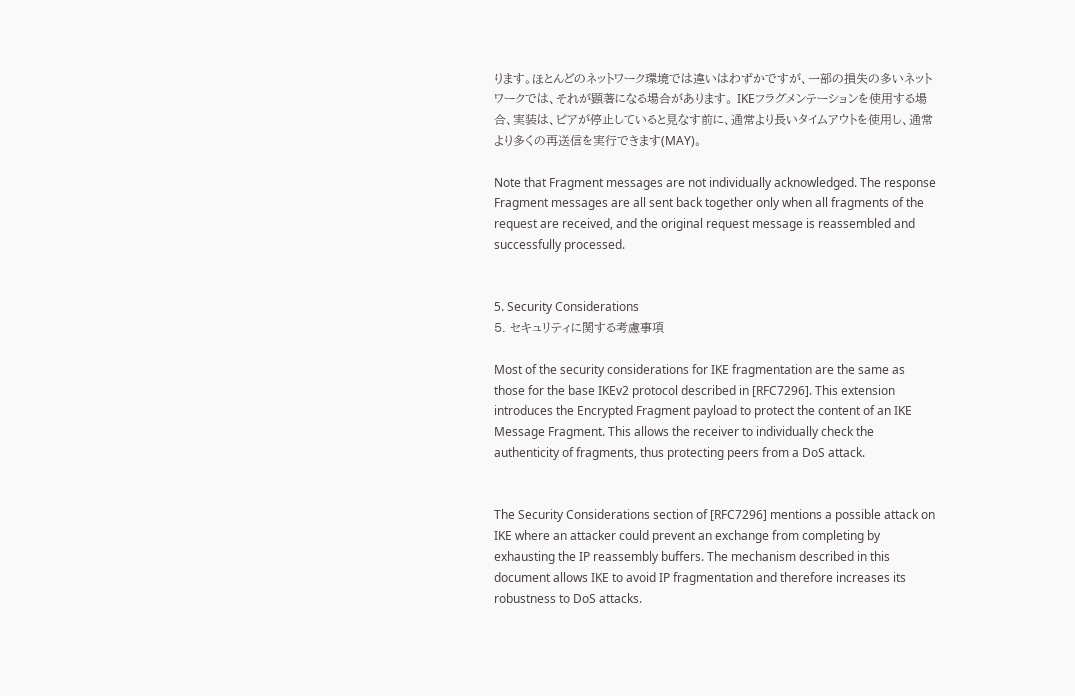ります。ほとんどのネットワーク環境では違いはわずかですが、一部の損失の多いネットワークでは、それが顕著になる場合があります。 IKEフラグメンテーションを使用する場合、実装は、ピアが停止していると見なす前に、通常より長いタイムアウトを使用し、通常より多くの再送信を実行できます(MAY)。

Note that Fragment messages are not individually acknowledged. The response Fragment messages are all sent back together only when all fragments of the request are received, and the original request message is reassembled and successfully processed.


5. Security Considerations
5. セキュリティに関する考慮事項

Most of the security considerations for IKE fragmentation are the same as those for the base IKEv2 protocol described in [RFC7296]. This extension introduces the Encrypted Fragment payload to protect the content of an IKE Message Fragment. This allows the receiver to individually check the authenticity of fragments, thus protecting peers from a DoS attack.


The Security Considerations section of [RFC7296] mentions a possible attack on IKE where an attacker could prevent an exchange from completing by exhausting the IP reassembly buffers. The mechanism described in this document allows IKE to avoid IP fragmentation and therefore increases its robustness to DoS attacks.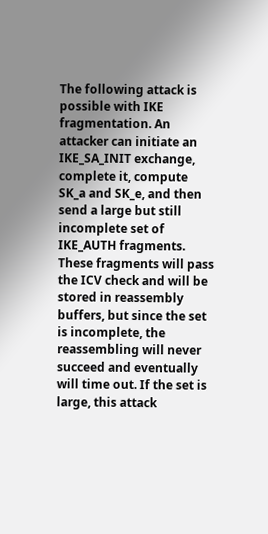The following attack is possible with IKE fragmentation. An attacker can initiate an IKE_SA_INIT exchange, complete it, compute SK_a and SK_e, and then send a large but still incomplete set of IKE_AUTH fragments. These fragments will pass the ICV check and will be stored in reassembly buffers, but since the set is incomplete, the reassembling will never succeed and eventually will time out. If the set is large, this attack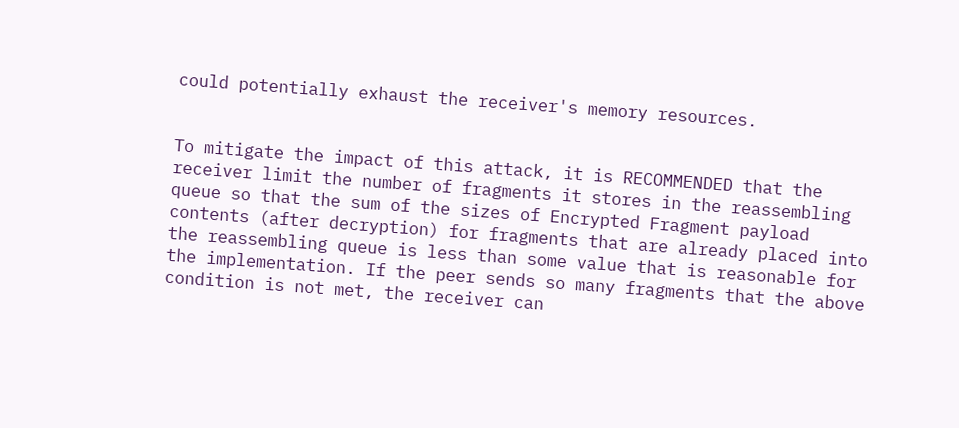could potentially exhaust the receiver's memory resources.


To mitigate the impact of this attack, it is RECOMMENDED that the receiver limit the number of fragments it stores in the reassembling queue so that the sum of the sizes of Encrypted Fragment payload contents (after decryption) for fragments that are already placed into the reassembling queue is less than some value that is reasonable for the implementation. If the peer sends so many fragments that the above condition is not met, the receiver can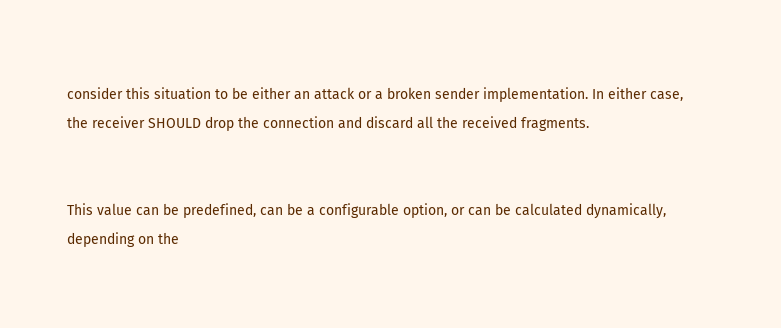consider this situation to be either an attack or a broken sender implementation. In either case, the receiver SHOULD drop the connection and discard all the received fragments.


This value can be predefined, can be a configurable option, or can be calculated dynamically, depending on the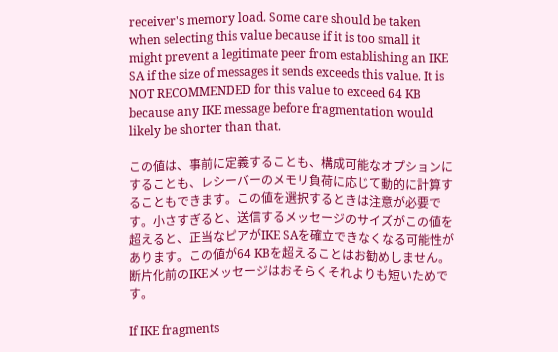receiver's memory load. Some care should be taken when selecting this value because if it is too small it might prevent a legitimate peer from establishing an IKE SA if the size of messages it sends exceeds this value. It is NOT RECOMMENDED for this value to exceed 64 KB because any IKE message before fragmentation would likely be shorter than that.

この値は、事前に定義することも、構成可能なオプションにすることも、レシーバーのメモリ負荷に応じて動的に計算することもできます。この値を選択するときは注意が必要です。小さすぎると、送信するメッセージのサイズがこの値を超えると、正当なピアがIKE SAを確立できなくなる可能性があります。この値が64 KBを超えることはお勧めしません。断片化前のIKEメッセージはおそらくそれよりも短いためです。

If IKE fragments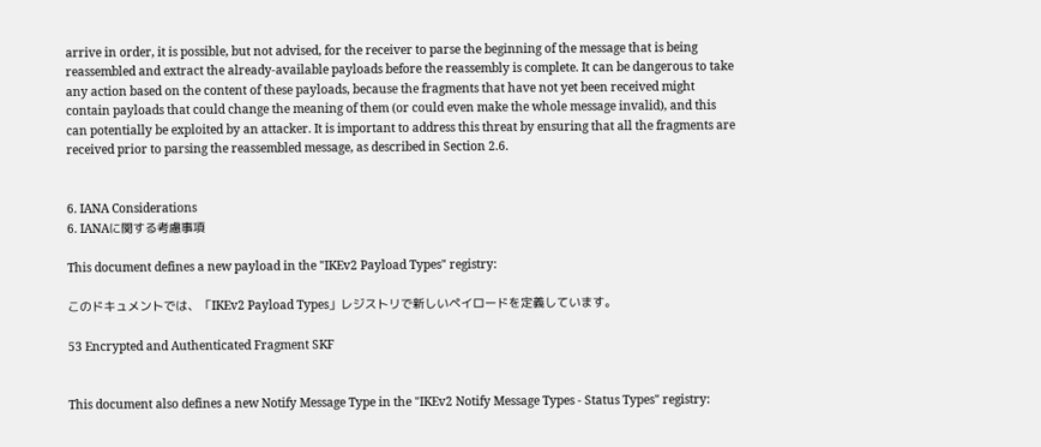arrive in order, it is possible, but not advised, for the receiver to parse the beginning of the message that is being reassembled and extract the already-available payloads before the reassembly is complete. It can be dangerous to take any action based on the content of these payloads, because the fragments that have not yet been received might contain payloads that could change the meaning of them (or could even make the whole message invalid), and this can potentially be exploited by an attacker. It is important to address this threat by ensuring that all the fragments are received prior to parsing the reassembled message, as described in Section 2.6.


6. IANA Considerations
6. IANAに関する考慮事項

This document defines a new payload in the "IKEv2 Payload Types" registry:

このドキュメントでは、「IKEv2 Payload Types」レジストリで新しいペイロードを定義しています。

53 Encrypted and Authenticated Fragment SKF


This document also defines a new Notify Message Type in the "IKEv2 Notify Message Types - Status Types" registry: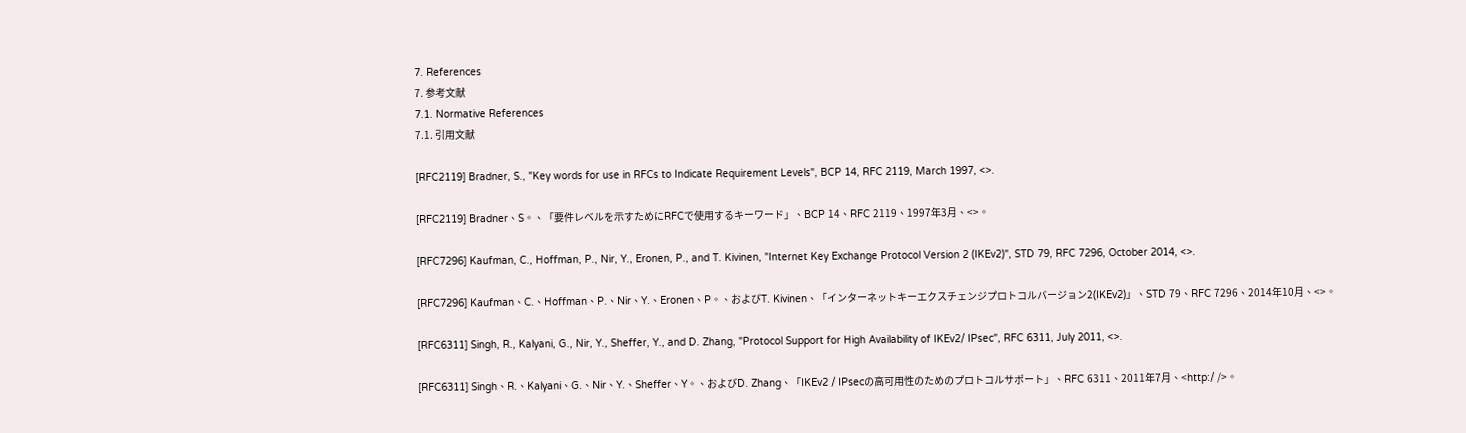7. References
7. 参考文献
7.1. Normative References
7.1. 引用文献

[RFC2119] Bradner, S., "Key words for use in RFCs to Indicate Requirement Levels", BCP 14, RFC 2119, March 1997, <>.

[RFC2119] Bradner、S。、「要件レベルを示すためにRFCで使用するキーワード」、BCP 14、RFC 2119、1997年3月、<>。

[RFC7296] Kaufman, C., Hoffman, P., Nir, Y., Eronen, P., and T. Kivinen, "Internet Key Exchange Protocol Version 2 (IKEv2)", STD 79, RFC 7296, October 2014, <>.

[RFC7296] Kaufman、C.、Hoffman、P.、Nir、Y.、Eronen、P。、およびT. Kivinen、「インターネットキーエクスチェンジプロトコルバージョン2(IKEv2)」、STD 79、RFC 7296、2014年10月、<>。

[RFC6311] Singh, R., Kalyani, G., Nir, Y., Sheffer, Y., and D. Zhang, "Protocol Support for High Availability of IKEv2/ IPsec", RFC 6311, July 2011, <>.

[RFC6311] Singh、R.、Kalyani、G.、Nir、Y.、Sheffer、Y。、およびD. Zhang、「IKEv2 / IPsecの高可用性のためのプロトコルサポート」、RFC 6311、2011年7月、<http:/ />。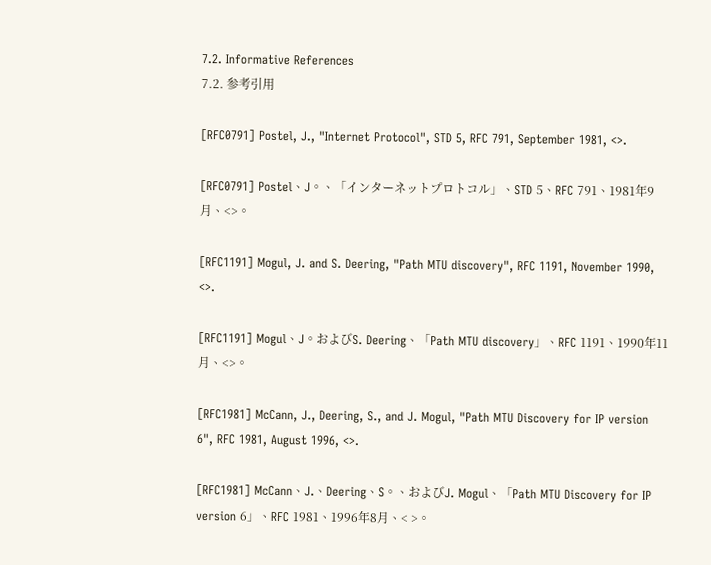7.2. Informative References
7.2. 参考引用

[RFC0791] Postel, J., "Internet Protocol", STD 5, RFC 791, September 1981, <>.

[RFC0791] Postel、J。、「インターネットプロトコル」、STD 5、RFC 791、1981年9月、<>。

[RFC1191] Mogul, J. and S. Deering, "Path MTU discovery", RFC 1191, November 1990, <>.

[RFC1191] Mogul、J。およびS. Deering、「Path MTU discovery」、RFC 1191、1990年11月、<>。

[RFC1981] McCann, J., Deering, S., and J. Mogul, "Path MTU Discovery for IP version 6", RFC 1981, August 1996, <>.

[RFC1981] McCann、J.、Deering、S。、およびJ. Mogul、「Path MTU Discovery for IP version 6」、RFC 1981、1996年8月、< >。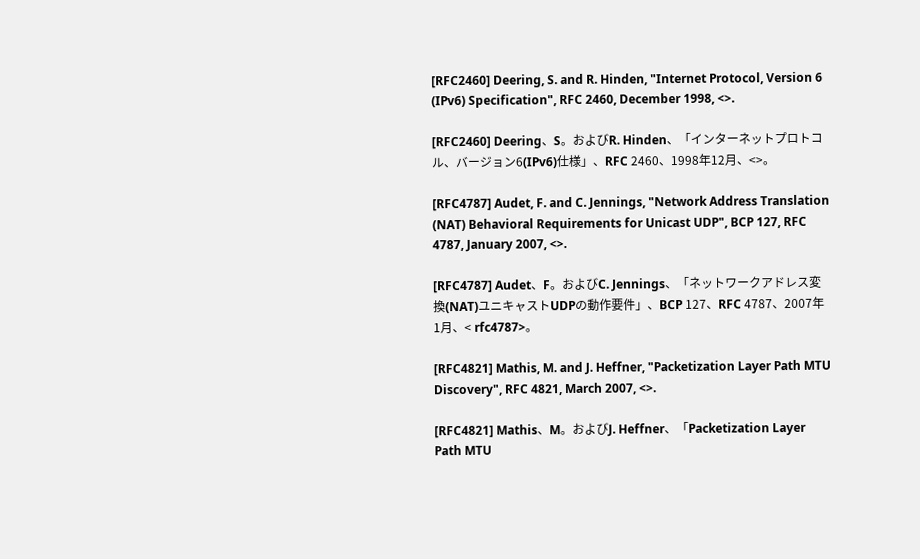[RFC2460] Deering, S. and R. Hinden, "Internet Protocol, Version 6 (IPv6) Specification", RFC 2460, December 1998, <>.

[RFC2460] Deering、S。およびR. Hinden、「インターネットプロトコル、バージョン6(IPv6)仕様」、RFC 2460、1998年12月、<>。

[RFC4787] Audet, F. and C. Jennings, "Network Address Translation (NAT) Behavioral Requirements for Unicast UDP", BCP 127, RFC 4787, January 2007, <>.

[RFC4787] Audet、F。およびC. Jennings、「ネットワークアドレス変換(NAT)ユニキャストUDPの動作要件」、BCP 127、RFC 4787、2007年1月、< rfc4787>。

[RFC4821] Mathis, M. and J. Heffner, "Packetization Layer Path MTU Discovery", RFC 4821, March 2007, <>.

[RFC4821] Mathis、M。およびJ. Heffner、「Packetization Layer Path MTU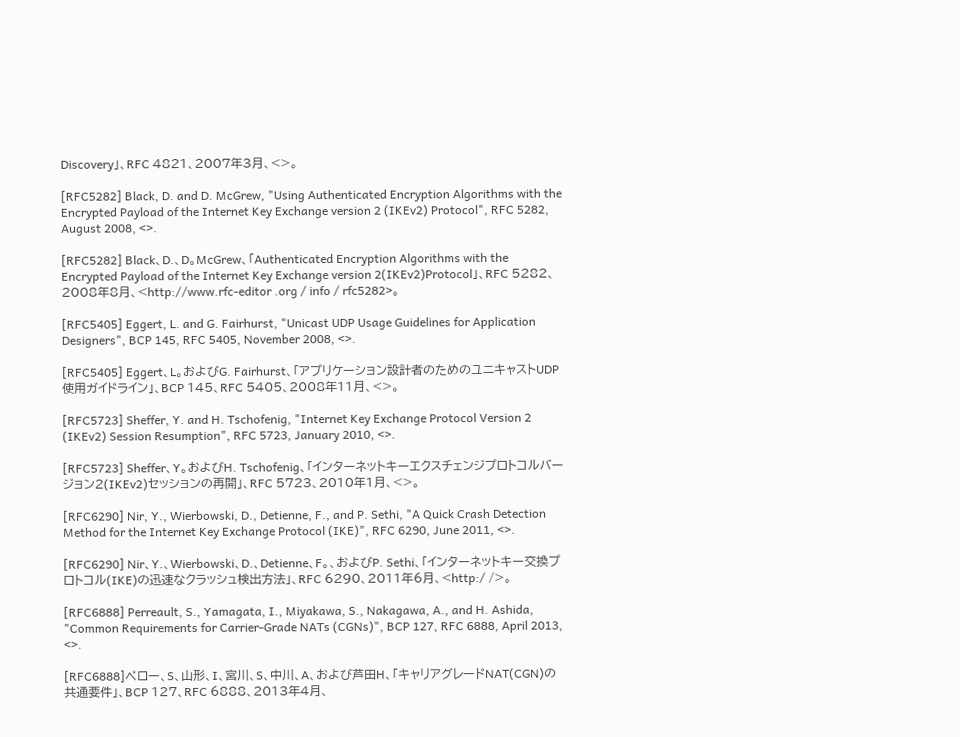Discovery」、RFC 4821、2007年3月、<>。

[RFC5282] Black, D. and D. McGrew, "Using Authenticated Encryption Algorithms with the Encrypted Payload of the Internet Key Exchange version 2 (IKEv2) Protocol", RFC 5282, August 2008, <>.

[RFC5282] Black、D.、D。McGrew、「Authenticated Encryption Algorithms with the Encrypted Payload of the Internet Key Exchange version 2(IKEv2)Protocol」、RFC 5282、2008年8月、<http://www.rfc-editor .org / info / rfc5282>。

[RFC5405] Eggert, L. and G. Fairhurst, "Unicast UDP Usage Guidelines for Application Designers", BCP 145, RFC 5405, November 2008, <>.

[RFC5405] Eggert、L。およびG. Fairhurst、「アプリケーション設計者のためのユニキャストUDP使用ガイドライン」、BCP 145、RFC 5405、2008年11月、<>。

[RFC5723] Sheffer, Y. and H. Tschofenig, "Internet Key Exchange Protocol Version 2 (IKEv2) Session Resumption", RFC 5723, January 2010, <>.

[RFC5723] Sheffer、Y。およびH. Tschofenig、「インターネットキーエクスチェンジプロトコルバージョン2(IKEv2)セッションの再開」、RFC 5723、2010年1月、<>。

[RFC6290] Nir, Y., Wierbowski, D., Detienne, F., and P. Sethi, "A Quick Crash Detection Method for the Internet Key Exchange Protocol (IKE)", RFC 6290, June 2011, <>.

[RFC6290] Nir、Y.、Wierbowski、D.、Detienne、F。、およびP. Sethi、「インターネットキー交換プロトコル(IKE)の迅速なクラッシュ検出方法」、RFC 6290、2011年6月、<http:/ />。

[RFC6888] Perreault, S., Yamagata, I., Miyakawa, S., Nakagawa, A., and H. Ashida, "Common Requirements for Carrier-Grade NATs (CGNs)", BCP 127, RFC 6888, April 2013, <>.

[RFC6888]ペロー、S、山形、I、宮川、S、中川、A、および芦田H、「キャリアグレードNAT(CGN)の共通要件」、BCP 127、RFC 6888、2013年4月、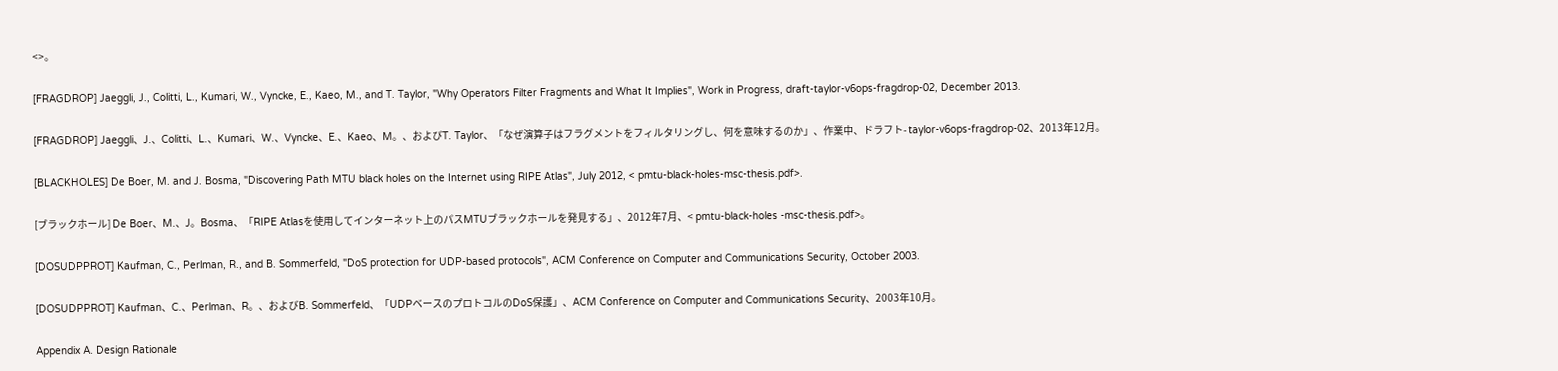<>。

[FRAGDROP] Jaeggli, J., Colitti, L., Kumari, W., Vyncke, E., Kaeo, M., and T. Taylor, "Why Operators Filter Fragments and What It Implies", Work in Progress, draft-taylor-v6ops-fragdrop-02, December 2013.

[FRAGDROP] Jaeggli、J.、Colitti、L.、Kumari、W.、Vyncke、E.、Kaeo、M。、およびT. Taylor、「なぜ演算子はフラグメントをフィルタリングし、何を意味するのか」、作業中、ドラフト- taylor-v6ops-fragdrop-02、2013年12月。

[BLACKHOLES] De Boer, M. and J. Bosma, "Discovering Path MTU black holes on the Internet using RIPE Atlas", July 2012, < pmtu-black-holes-msc-thesis.pdf>.

[ブラックホール] De Boer、M.、J。Bosma、「RIPE Atlasを使用してインターネット上のパスMTUブラックホールを発見する」、2012年7月、< pmtu-black-holes -msc-thesis.pdf>。

[DOSUDPPROT] Kaufman, C., Perlman, R., and B. Sommerfeld, "DoS protection for UDP-based protocols", ACM Conference on Computer and Communications Security, October 2003.

[DOSUDPPROT] Kaufman、C.、Perlman、R。、およびB. Sommerfeld、「UDPベースのプロトコルのDoS保護」、ACM Conference on Computer and Communications Security、2003年10月。

Appendix A. Design Rationale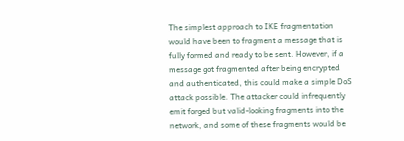The simplest approach to IKE fragmentation would have been to fragment a message that is fully formed and ready to be sent. However, if a message got fragmented after being encrypted and authenticated, this could make a simple DoS attack possible. The attacker could infrequently emit forged but valid-looking fragments into the network, and some of these fragments would be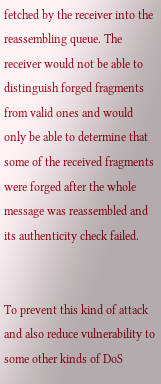fetched by the receiver into the reassembling queue. The receiver would not be able to distinguish forged fragments from valid ones and would only be able to determine that some of the received fragments were forged after the whole message was reassembled and its authenticity check failed.


To prevent this kind of attack and also reduce vulnerability to some other kinds of DoS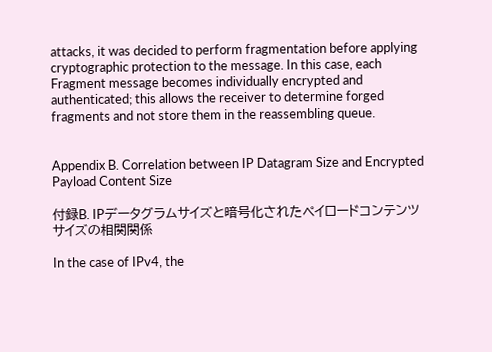attacks, it was decided to perform fragmentation before applying cryptographic protection to the message. In this case, each Fragment message becomes individually encrypted and authenticated; this allows the receiver to determine forged fragments and not store them in the reassembling queue.


Appendix B. Correlation between IP Datagram Size and Encrypted Payload Content Size

付録B. IPデータグラムサイズと暗号化されたペイロードコンテンツサイズの相関関係

In the case of IPv4, the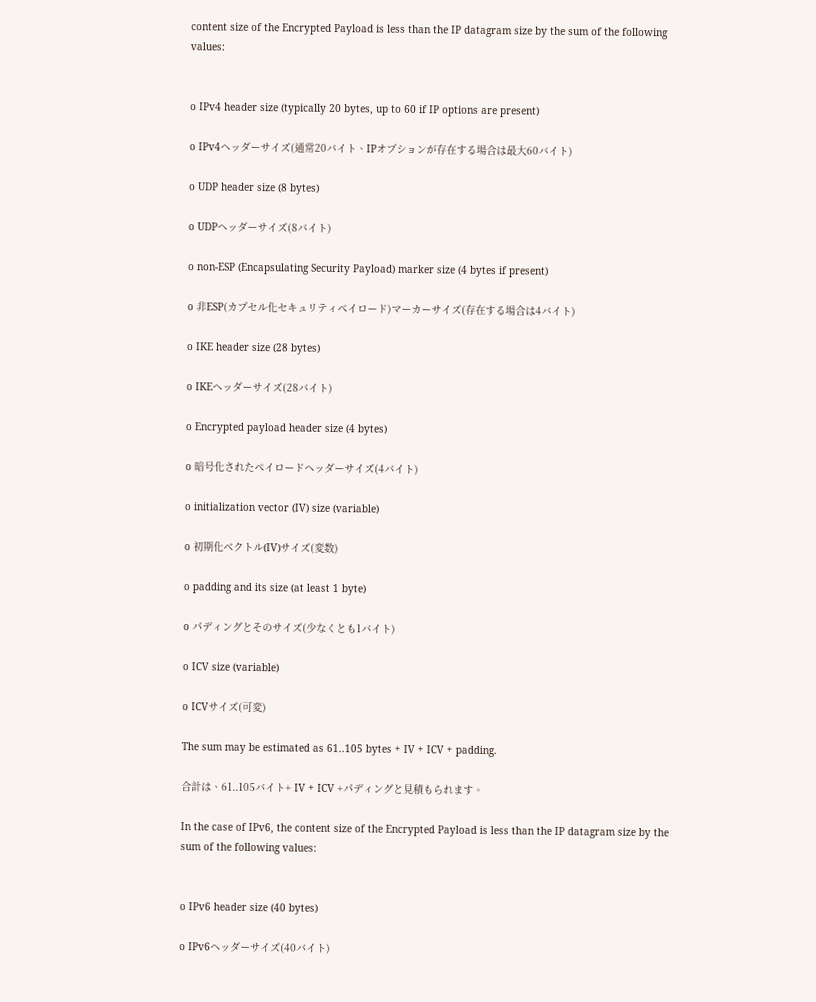content size of the Encrypted Payload is less than the IP datagram size by the sum of the following values:


o IPv4 header size (typically 20 bytes, up to 60 if IP options are present)

o IPv4ヘッダーサイズ(通常20バイト、IPオプションが存在する場合は最大60バイト)

o UDP header size (8 bytes)

o UDPヘッダーサイズ(8バイト)

o non-ESP (Encapsulating Security Payload) marker size (4 bytes if present)

o 非ESP(カプセル化セキュリティペイロード)マーカーサイズ(存在する場合は4バイト)

o IKE header size (28 bytes)

o IKEヘッダーサイズ(28バイト)

o Encrypted payload header size (4 bytes)

o 暗号化されたペイロードヘッダーサイズ(4バイト)

o initialization vector (IV) size (variable)

o 初期化ベクトル(IV)サイズ(変数)

o padding and its size (at least 1 byte)

o パディングとそのサイズ(少なくとも1バイト)

o ICV size (variable)

o ICVサイズ(可変)

The sum may be estimated as 61..105 bytes + IV + ICV + padding.

合計は、61..105バイト+ IV + ICV +パディングと見積もられます。

In the case of IPv6, the content size of the Encrypted Payload is less than the IP datagram size by the sum of the following values:


o IPv6 header size (40 bytes)

o IPv6ヘッダーサイズ(40バイト)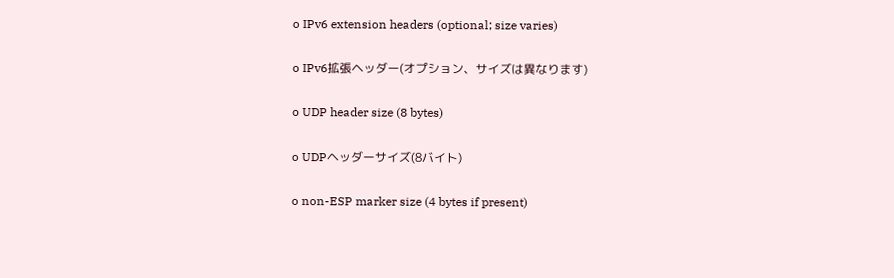o IPv6 extension headers (optional; size varies)

o IPv6拡張ヘッダー(オプション、サイズは異なります)

o UDP header size (8 bytes)

o UDPヘッダーサイズ(8バイト)

o non-ESP marker size (4 bytes if present)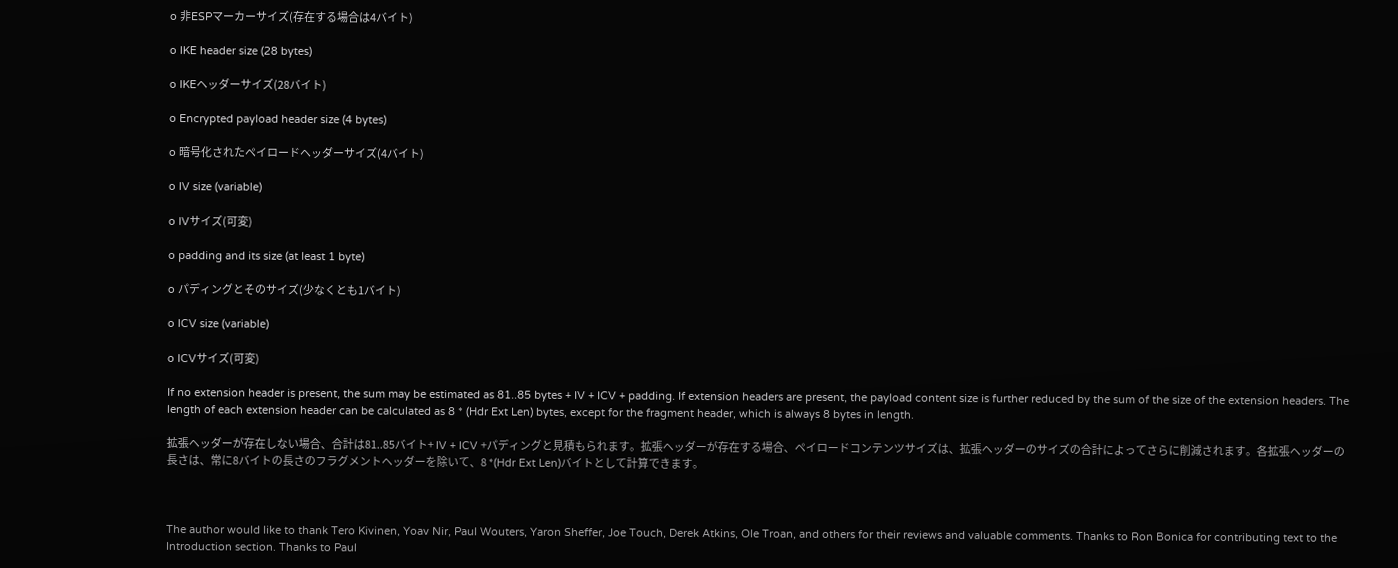o 非ESPマーカーサイズ(存在する場合は4バイト)

o IKE header size (28 bytes)

o IKEヘッダーサイズ(28バイト)

o Encrypted payload header size (4 bytes)

o 暗号化されたペイロードヘッダーサイズ(4バイト)

o IV size (variable)

o IVサイズ(可変)

o padding and its size (at least 1 byte)

o パディングとそのサイズ(少なくとも1バイト)

o ICV size (variable)

o ICVサイズ(可変)

If no extension header is present, the sum may be estimated as 81..85 bytes + IV + ICV + padding. If extension headers are present, the payload content size is further reduced by the sum of the size of the extension headers. The length of each extension header can be calculated as 8 * (Hdr Ext Len) bytes, except for the fragment header, which is always 8 bytes in length.

拡張ヘッダーが存在しない場合、合計は81..85バイト+ IV + ICV +パディングと見積もられます。拡張ヘッダーが存在する場合、ペイロードコンテンツサイズは、拡張ヘッダーのサイズの合計によってさらに削減されます。各拡張ヘッダーの長さは、常に8バイトの長さのフラグメントヘッダーを除いて、8 *(Hdr Ext Len)バイトとして計算できます。



The author would like to thank Tero Kivinen, Yoav Nir, Paul Wouters, Yaron Sheffer, Joe Touch, Derek Atkins, Ole Troan, and others for their reviews and valuable comments. Thanks to Ron Bonica for contributing text to the Introduction section. Thanks to Paul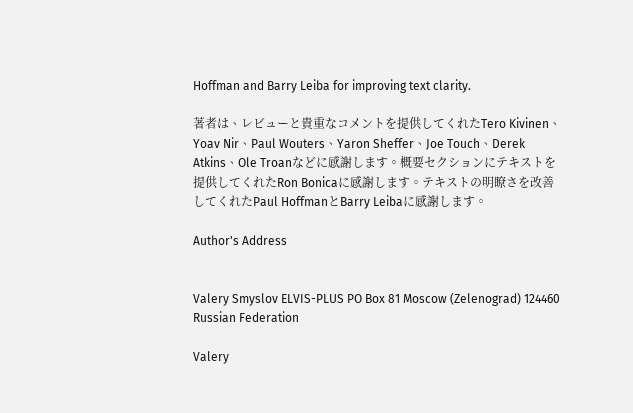Hoffman and Barry Leiba for improving text clarity.

著者は、レビューと貴重なコメントを提供してくれたTero Kivinen、Yoav Nir、Paul Wouters、Yaron Sheffer、Joe Touch、Derek Atkins、Ole Troanなどに感謝します。概要セクションにテキストを提供してくれたRon Bonicaに感謝します。テキストの明瞭さを改善してくれたPaul HoffmanとBarry Leibaに感謝します。

Author's Address


Valery Smyslov ELVIS-PLUS PO Box 81 Moscow (Zelenograd) 124460 Russian Federation

Valery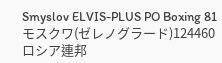Smyslov ELVIS-PLUS PO Boxing 81モスクワ(ゼレノグラード)124460ロシア連邦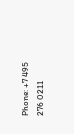Phone: +7 495 276 0211